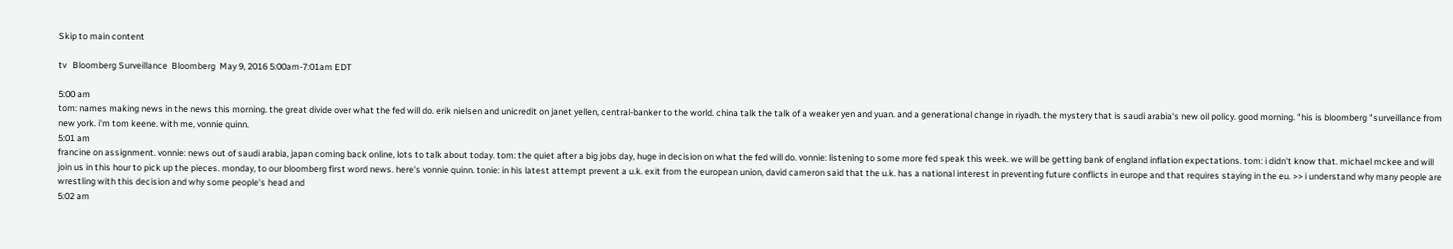Skip to main content

tv   Bloomberg Surveillance  Bloomberg  May 9, 2016 5:00am-7:01am EDT

5:00 am
tom: names making news in the news this morning. the great divide over what the fed will do. erik nielsen and unicredit on janet yellen, central-banker to the world. china talk the talk of a weaker yen and yuan. and a generational change in riyadh. the mystery that is saudi arabia's new oil policy. good morning. "his is bloomberg "surveillance from new york. i'm tom keene. with me, vonnie quinn.
5:01 am
francine on assignment. vonnie: news out of saudi arabia, japan coming back online, lots to talk about today. tom: the quiet after a big jobs day, huge in decision on what the fed will do. vonnie: listening to some more fed speak this week. we will be getting bank of england inflation expectations. tom: i didn't know that. michael mckee and will join us in this hour to pick up the pieces. monday, to our bloomberg first word news. here's vonnie quinn. tonie: in his latest attempt prevent a u.k. exit from the european union, david cameron said that the u.k. has a national interest in preventing future conflicts in europe and that requires staying in the eu. >> i understand why many people are wrestling with this decision and why some people's head and
5:02 am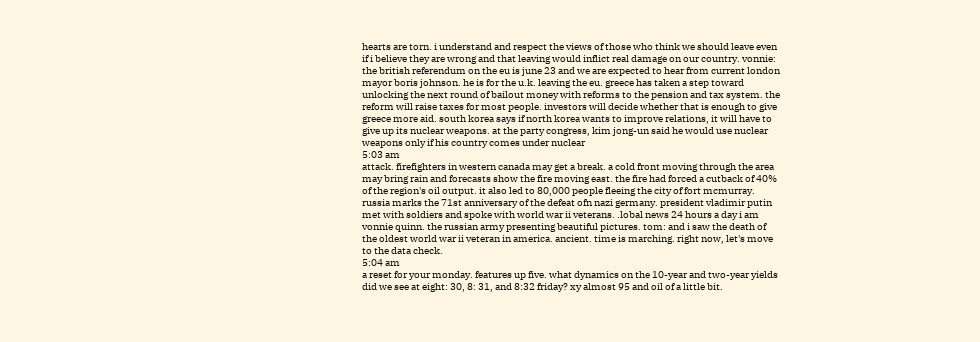hearts are torn. i understand and respect the views of those who think we should leave even if i believe they are wrong and that leaving would inflict real damage on our country. vonnie: the british referendum on the eu is june 23 and we are expected to hear from current london mayor boris johnson. he is for the u.k. leaving the eu. greece has taken a step toward unlocking the next round of bailout money with reforms to the pension and tax system. the reform will raise taxes for most people. investors will decide whether that is enough to give greece more aid. south korea says if north korea wants to improve relations, it will have to give up its nuclear weapons. at the party congress, kim jong-un said he would use nuclear weapons only if his country comes under nuclear
5:03 am
attack. firefighters in western canada may get a break. a cold front moving through the area may bring rain and forecasts show the fire moving east. the fire had forced a cutback of 40% of the region's oil output. it also led to 80,000 people fleeing the city of fort mcmurray. russia marks the 71st anniversary of the defeat ofn nazi germany. president vladimir putin met with soldiers and spoke with world war ii veterans. .lobal news 24 hours a day i am vonnie quinn. the russian army presenting beautiful pictures. tom: and i saw the death of the oldest world war ii veteran in america. ancient. time is marching. right now, let's move to the data check.
5:04 am
a reset for your monday. features up five. what dynamics on the 10-year and two-year yields did we see at eight: 30, 8: 31, and 8:32 friday? xy almost 95 and oil of a little bit.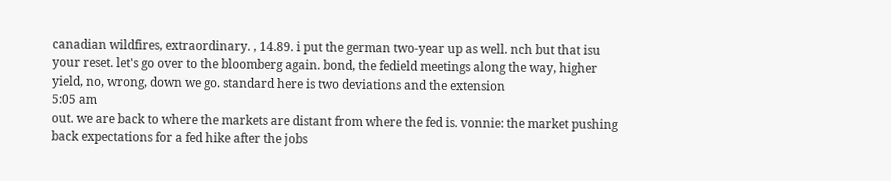canadian wildfires, extraordinary. , 14.89. i put the german two-year up as well. nch but that isu your reset. let's go over to the bloomberg again. bond, the fedield meetings along the way, higher yield, no, wrong, down we go. standard here is two deviations and the extension
5:05 am
out. we are back to where the markets are distant from where the fed is. vonnie: the market pushing back expectations for a fed hike after the jobs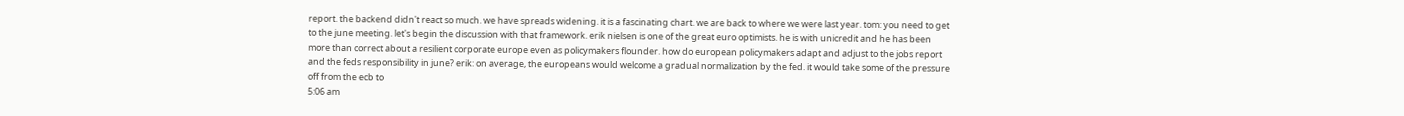report. the backend didn't react so much. we have spreads widening. it is a fascinating chart. we are back to where we were last year. tom: you need to get to the june meeting. let's begin the discussion with that framework. erik nielsen is one of the great euro optimists. he is with unicredit and he has been more than correct about a resilient corporate europe even as policymakers flounder. how do european policymakers adapt and adjust to the jobs report and the feds responsibility in june? erik: on average, the europeans would welcome a gradual normalization by the fed. it would take some of the pressure off from the ecb to
5:06 am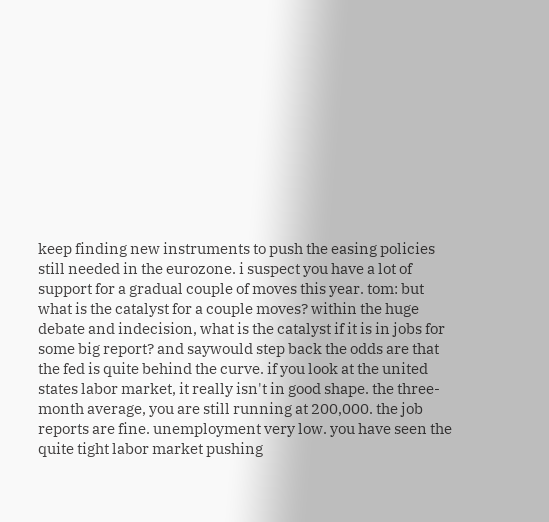keep finding new instruments to push the easing policies still needed in the eurozone. i suspect you have a lot of support for a gradual couple of moves this year. tom: but what is the catalyst for a couple moves? within the huge debate and indecision, what is the catalyst if it is in jobs for some big report? and saywould step back the odds are that the fed is quite behind the curve. if you look at the united states labor market, it really isn't in good shape. the three-month average, you are still running at 200,000. the job reports are fine. unemployment very low. you have seen the quite tight labor market pushing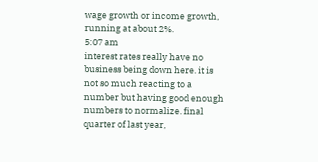wage growth or income growth, running at about 2%.
5:07 am
interest rates really have no business being down here. it is not so much reacting to a number but having good enough numbers to normalize. final quarter of last year,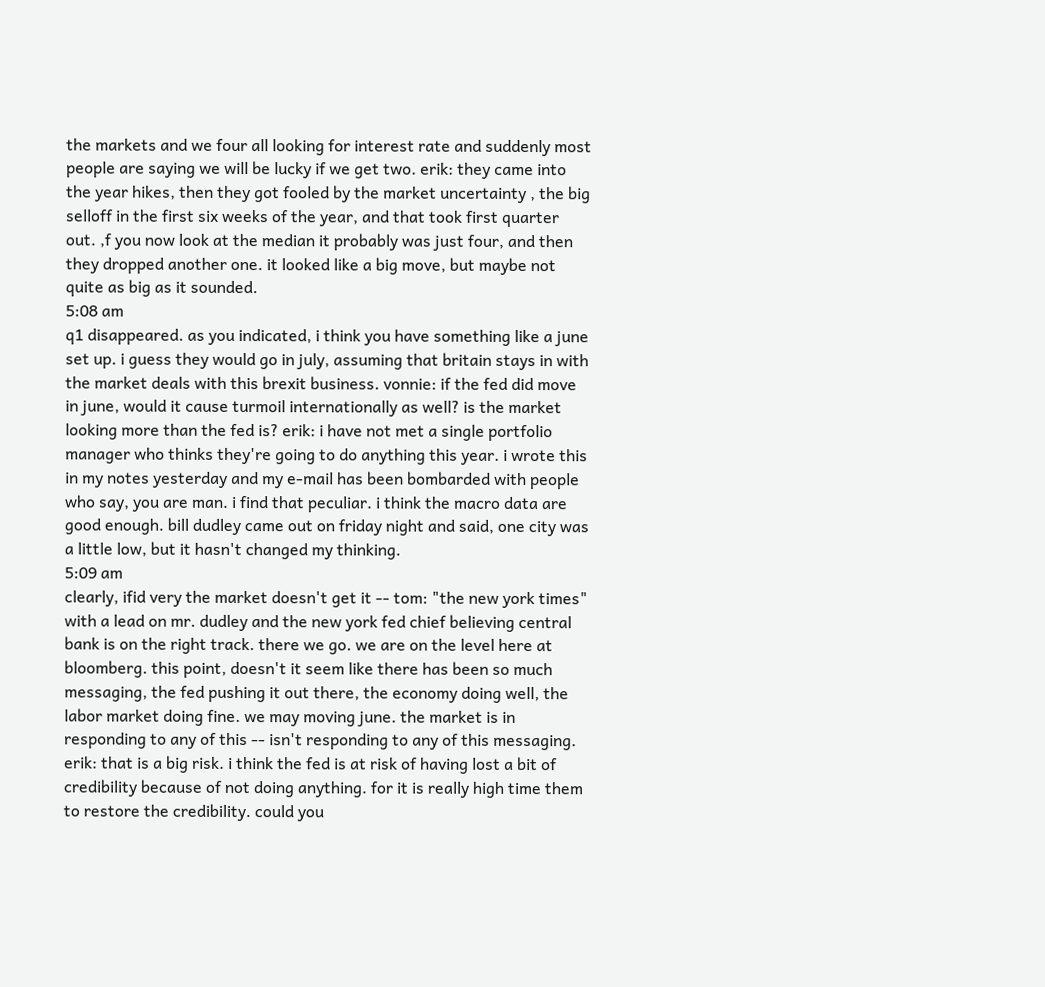the markets and we four all looking for interest rate and suddenly most people are saying we will be lucky if we get two. erik: they came into the year hikes, then they got fooled by the market uncertainty , the big selloff in the first six weeks of the year, and that took first quarter out. ,f you now look at the median it probably was just four, and then they dropped another one. it looked like a big move, but maybe not quite as big as it sounded.
5:08 am
q1 disappeared. as you indicated, i think you have something like a june set up. i guess they would go in july, assuming that britain stays in with the market deals with this brexit business. vonnie: if the fed did move in june, would it cause turmoil internationally as well? is the market looking more than the fed is? erik: i have not met a single portfolio manager who thinks they're going to do anything this year. i wrote this in my notes yesterday and my e-mail has been bombarded with people who say, you are man. i find that peculiar. i think the macro data are good enough. bill dudley came out on friday night and said, one city was a little low, but it hasn't changed my thinking.
5:09 am
clearly, ifid very the market doesn't get it -- tom: "the new york times" with a lead on mr. dudley and the new york fed chief believing central bank is on the right track. there we go. we are on the level here at bloomberg. this point, doesn't it seem like there has been so much messaging, the fed pushing it out there, the economy doing well, the labor market doing fine. we may moving june. the market is in responding to any of this -- isn't responding to any of this messaging. erik: that is a big risk. i think the fed is at risk of having lost a bit of credibility because of not doing anything. for it is really high time them to restore the credibility. could you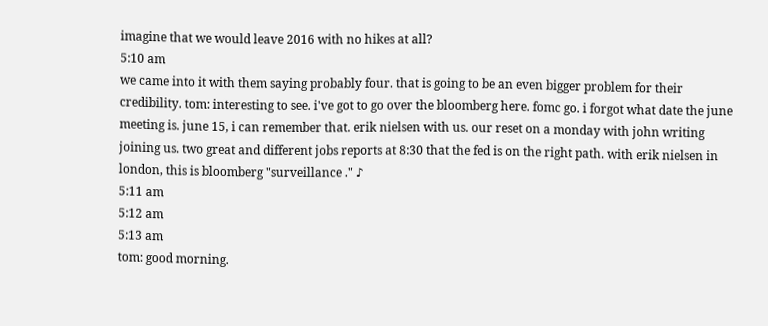imagine that we would leave 2016 with no hikes at all?
5:10 am
we came into it with them saying probably four. that is going to be an even bigger problem for their credibility. tom: interesting to see. i've got to go over the bloomberg here. fomc go. i forgot what date the june meeting is. june 15, i can remember that. erik nielsen with us. our reset on a monday with john writing joining us. two great and different jobs reports at 8:30 that the fed is on the right path. with erik nielsen in london, this is bloomberg "surveillance ." ♪
5:11 am
5:12 am
5:13 am
tom: good morning.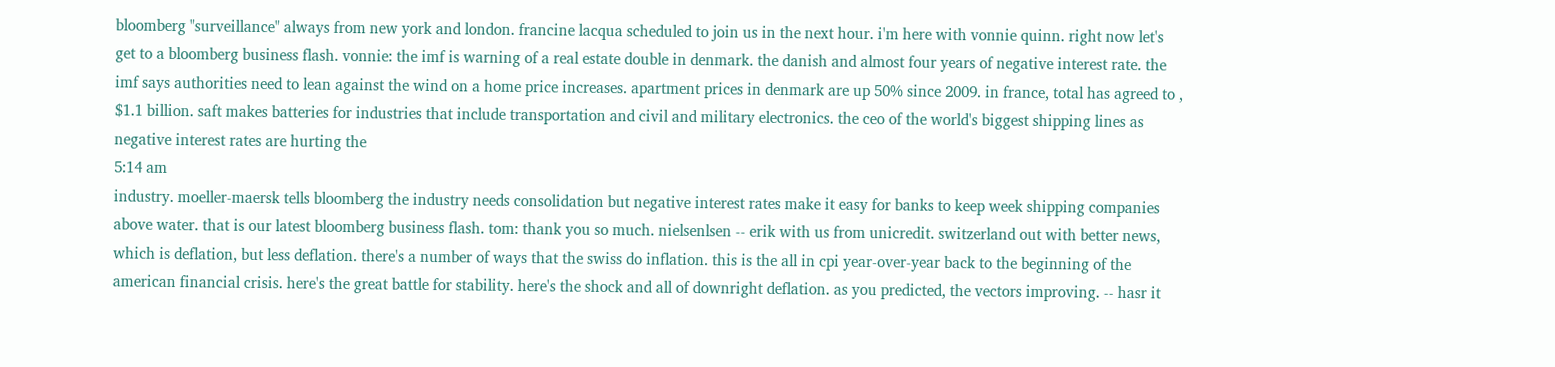bloomberg "surveillance" always from new york and london. francine lacqua scheduled to join us in the next hour. i'm here with vonnie quinn. right now let's get to a bloomberg business flash. vonnie: the imf is warning of a real estate double in denmark. the danish and almost four years of negative interest rate. the imf says authorities need to lean against the wind on a home price increases. apartment prices in denmark are up 50% since 2009. in france, total has agreed to , $1.1 billion. saft makes batteries for industries that include transportation and civil and military electronics. the ceo of the world's biggest shipping lines as negative interest rates are hurting the
5:14 am
industry. moeller-maersk tells bloomberg the industry needs consolidation but negative interest rates make it easy for banks to keep week shipping companies above water. that is our latest bloomberg business flash. tom: thank you so much. nielsenlsen -- erik with us from unicredit. switzerland out with better news, which is deflation, but less deflation. there's a number of ways that the swiss do inflation. this is the all in cpi year-over-year back to the beginning of the american financial crisis. here's the great battle for stability. here's the shock and all of downright deflation. as you predicted, the vectors improving. -- hasr it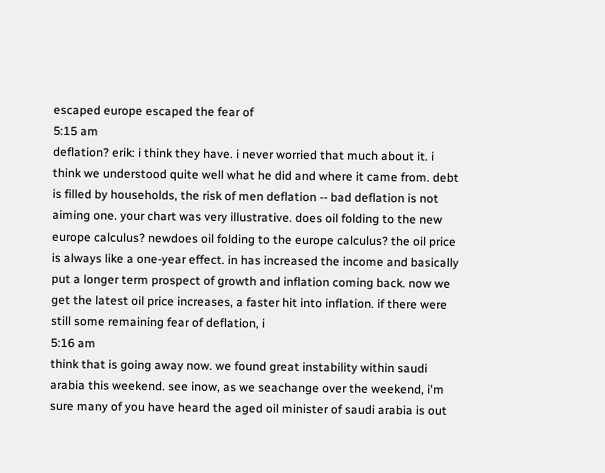escaped europe escaped the fear of
5:15 am
deflation? erik: i think they have. i never worried that much about it. i think we understood quite well what he did and where it came from. debt is filled by households, the risk of men deflation -- bad deflation is not aiming one. your chart was very illustrative. does oil folding to the new europe calculus? newdoes oil folding to the europe calculus? the oil price is always like a one-year effect. in has increased the income and basically put a longer term prospect of growth and inflation coming back. now we get the latest oil price increases, a faster hit into inflation. if there were still some remaining fear of deflation, i
5:16 am
think that is going away now. we found great instability within saudi arabia this weekend. see inow, as we seachange over the weekend, i'm sure many of you have heard the aged oil minister of saudi arabia is out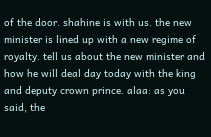of the door. shahine is with us. the new minister is lined up with a new regime of royalty. tell us about the new minister and how he will deal day today with the king and deputy crown prince. alaa: as you said, the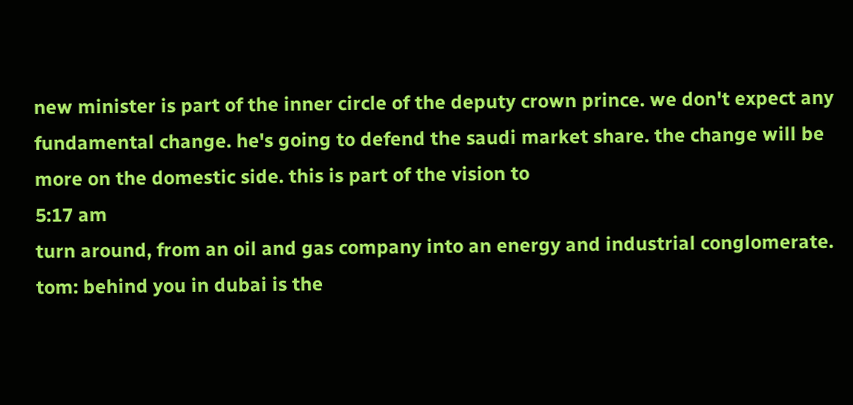new minister is part of the inner circle of the deputy crown prince. we don't expect any fundamental change. he's going to defend the saudi market share. the change will be more on the domestic side. this is part of the vision to
5:17 am
turn around, from an oil and gas company into an energy and industrial conglomerate. tom: behind you in dubai is the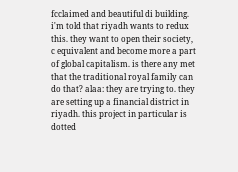fcclaimed and beautiful di building. i'm told that riyadh wants to redux this. they want to open their society, c equivalent and become more a part of global capitalism. is there any met that the traditional royal family can do that? alaa: they are trying to. they are setting up a financial district in riyadh. this project in particular is dotted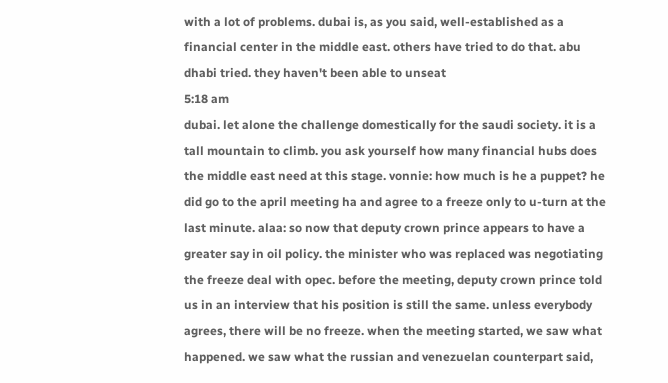with a lot of problems. dubai is, as you said, well-established as a financial center in the middle east. others have tried to do that. abu dhabi tried. they haven't been able to unseat
5:18 am
dubai. let alone the challenge domestically for the saudi society. it is a tall mountain to climb. you ask yourself how many financial hubs does the middle east need at this stage. vonnie: how much is he a puppet? he did go to the april meeting ha and agree to a freeze only to u-turn at the last minute. alaa: so now that deputy crown prince appears to have a greater say in oil policy. the minister who was replaced was negotiating the freeze deal with opec. before the meeting, deputy crown prince told us in an interview that his position is still the same. unless everybody agrees, there will be no freeze. when the meeting started, we saw what happened. we saw what the russian and venezuelan counterpart said,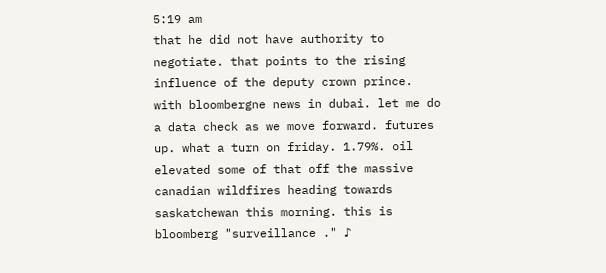5:19 am
that he did not have authority to negotiate. that points to the rising influence of the deputy crown prince. with bloombergne news in dubai. let me do a data check as we move forward. futures up. what a turn on friday. 1.79%. oil elevated some of that off the massive canadian wildfires heading towards saskatchewan this morning. this is bloomberg "surveillance ." ♪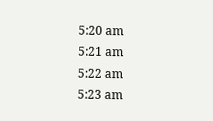5:20 am
5:21 am
5:22 am
5:23 am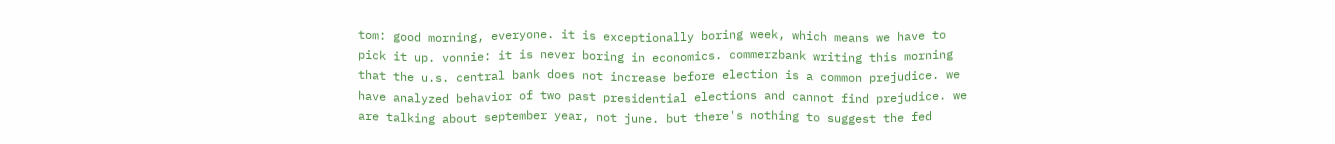tom: good morning, everyone. it is exceptionally boring week, which means we have to pick it up. vonnie: it is never boring in economics. commerzbank writing this morning that the u.s. central bank does not increase before election is a common prejudice. we have analyzed behavior of two past presidential elections and cannot find prejudice. we are talking about september year, not june. but there's nothing to suggest the fed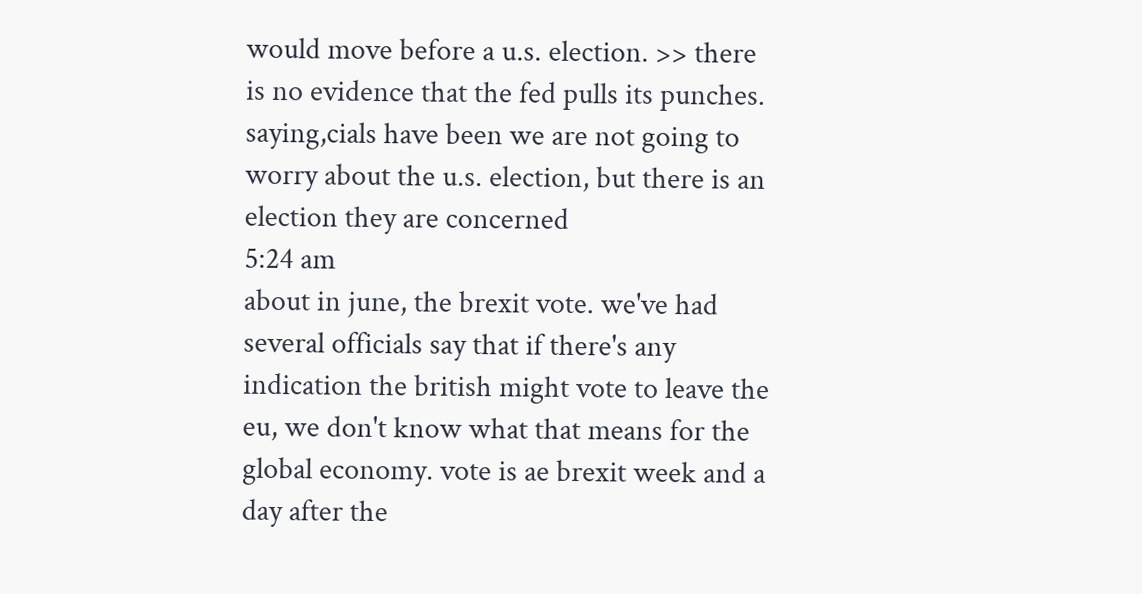would move before a u.s. election. >> there is no evidence that the fed pulls its punches. saying,cials have been we are not going to worry about the u.s. election, but there is an election they are concerned
5:24 am
about in june, the brexit vote. we've had several officials say that if there's any indication the british might vote to leave the eu, we don't know what that means for the global economy. vote is ae brexit week and a day after the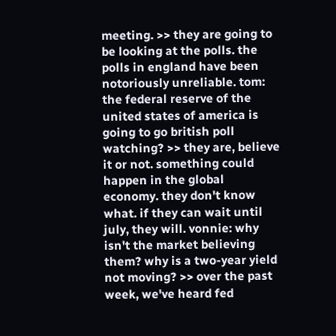meeting. >> they are going to be looking at the polls. the polls in england have been notoriously unreliable. tom: the federal reserve of the united states of america is going to go british poll watching? >> they are, believe it or not. something could happen in the global economy. they don't know what. if they can wait until july, they will. vonnie: why isn't the market believing them? why is a two-year yield not moving? >> over the past week, we've heard fed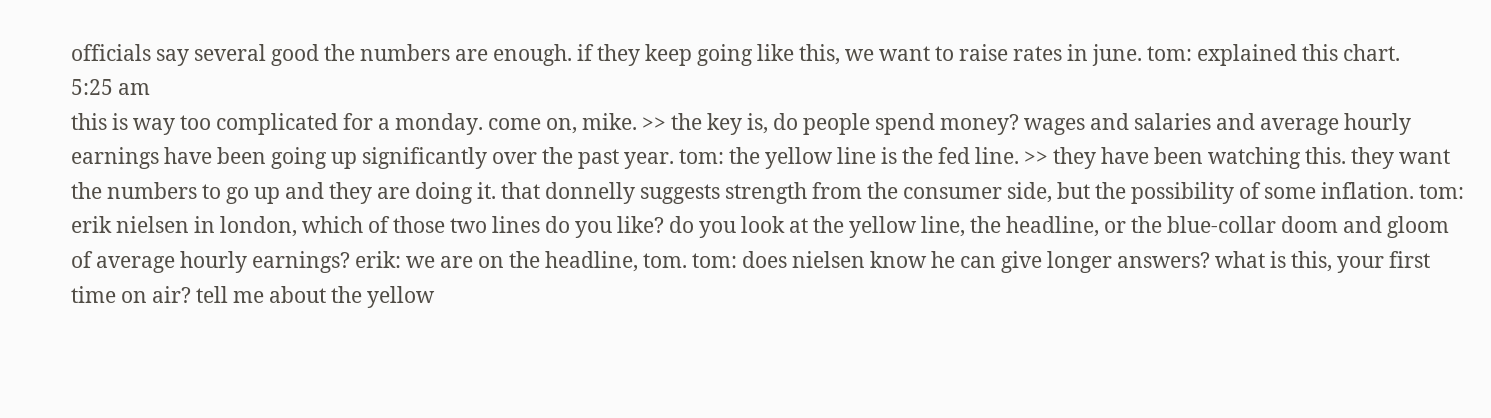officials say several good the numbers are enough. if they keep going like this, we want to raise rates in june. tom: explained this chart.
5:25 am
this is way too complicated for a monday. come on, mike. >> the key is, do people spend money? wages and salaries and average hourly earnings have been going up significantly over the past year. tom: the yellow line is the fed line. >> they have been watching this. they want the numbers to go up and they are doing it. that donnelly suggests strength from the consumer side, but the possibility of some inflation. tom: erik nielsen in london, which of those two lines do you like? do you look at the yellow line, the headline, or the blue-collar doom and gloom of average hourly earnings? erik: we are on the headline, tom. tom: does nielsen know he can give longer answers? what is this, your first time on air? tell me about the yellow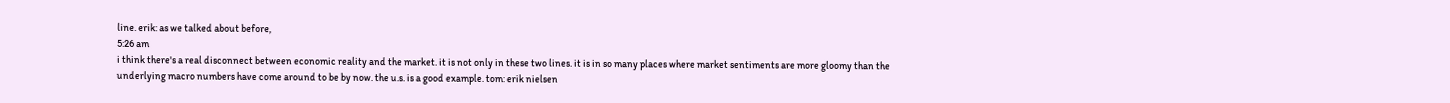line. erik: as we talked about before,
5:26 am
i think there's a real disconnect between economic reality and the market. it is not only in these two lines. it is in so many places where market sentiments are more gloomy than the underlying macro numbers have come around to be by now. the u.s. is a good example. tom: erik nielsen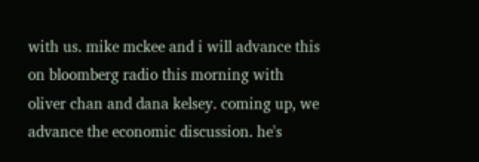with us. mike mckee and i will advance this on bloomberg radio this morning with oliver chan and dana kelsey. coming up, we advance the economic discussion. he's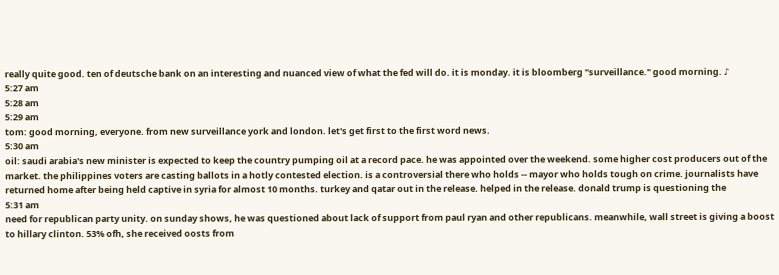really quite good. ten of deutsche bank on an interesting and nuanced view of what the fed will do. it is monday. it is bloomberg "surveillance." good morning. ♪
5:27 am
5:28 am
5:29 am
tom: good morning, everyone. from new surveillance york and london. let's get first to the first word news.
5:30 am
oil: saudi arabia's new minister is expected to keep the country pumping oil at a record pace. he was appointed over the weekend. some higher cost producers out of the market. the philippines voters are casting ballots in a hotly contested election. is a controversial there who holds -- mayor who holds tough on crime. journalists have returned home after being held captive in syria for almost 10 months. turkey and qatar out in the release. helped in the release. donald trump is questioning the
5:31 am
need for republican party unity. on sunday shows, he was questioned about lack of support from paul ryan and other republicans. meanwhile, wall street is giving a boost to hillary clinton. 53% ofh, she received oosts from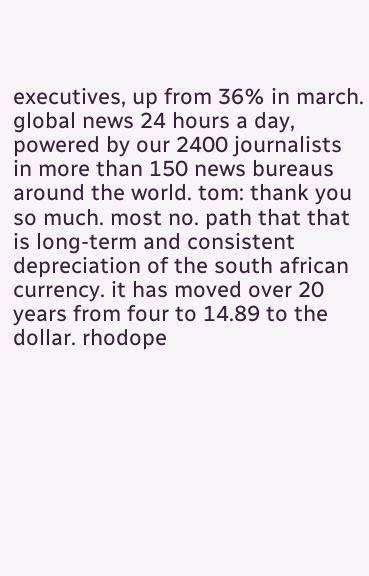executives, up from 36% in march. global news 24 hours a day, powered by our 2400 journalists in more than 150 news bureaus around the world. tom: thank you so much. most no. path that that is long-term and consistent depreciation of the south african currency. it has moved over 20 years from four to 14.89 to the dollar. rhodope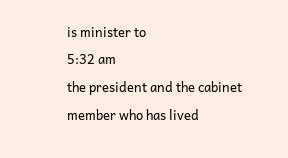is minister to
5:32 am
the president and the cabinet member who has lived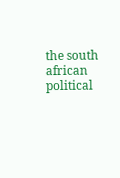the south african political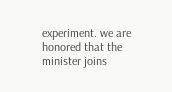experiment. we are honored that the minister joins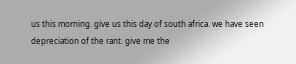us this morning. give us this day of south africa. we have seen depreciation of the rant. give me the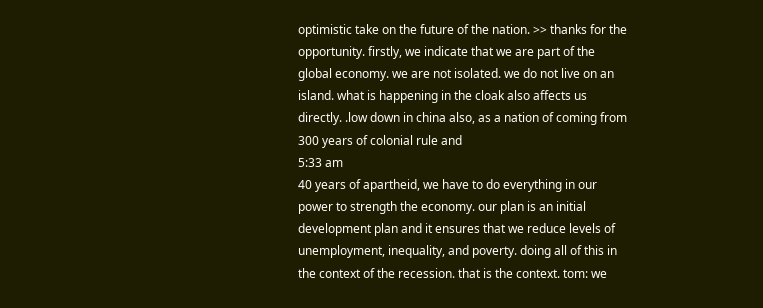optimistic take on the future of the nation. >> thanks for the opportunity. firstly, we indicate that we are part of the global economy. we are not isolated. we do not live on an island. what is happening in the cloak also affects us directly. .low down in china also, as a nation of coming from 300 years of colonial rule and
5:33 am
40 years of apartheid, we have to do everything in our power to strength the economy. our plan is an initial development plan and it ensures that we reduce levels of unemployment, inequality, and poverty. doing all of this in the context of the recession. that is the context. tom: we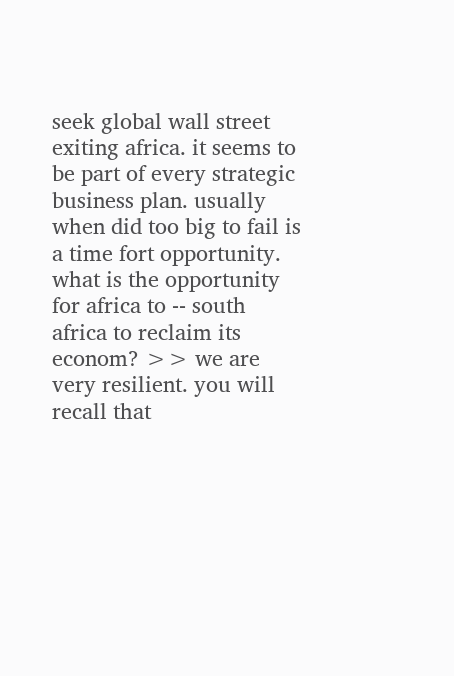seek global wall street exiting africa. it seems to be part of every strategic business plan. usually when did too big to fail is a time fort opportunity. what is the opportunity for africa to -- south africa to reclaim its econom? >> we are very resilient. you will recall that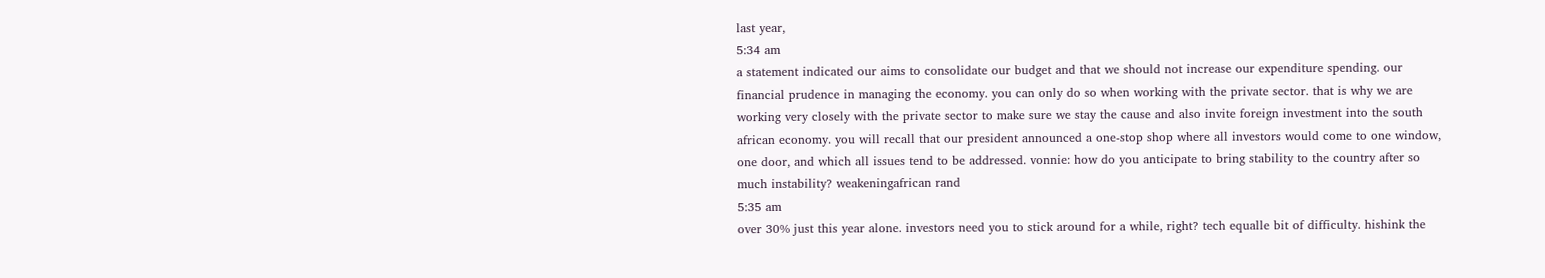last year,
5:34 am
a statement indicated our aims to consolidate our budget and that we should not increase our expenditure spending. our financial prudence in managing the economy. you can only do so when working with the private sector. that is why we are working very closely with the private sector to make sure we stay the cause and also invite foreign investment into the south african economy. you will recall that our president announced a one-stop shop where all investors would come to one window, one door, and which all issues tend to be addressed. vonnie: how do you anticipate to bring stability to the country after so much instability? weakeningafrican rand
5:35 am
over 30% just this year alone. investors need you to stick around for a while, right? tech equalle bit of difficulty. hishink the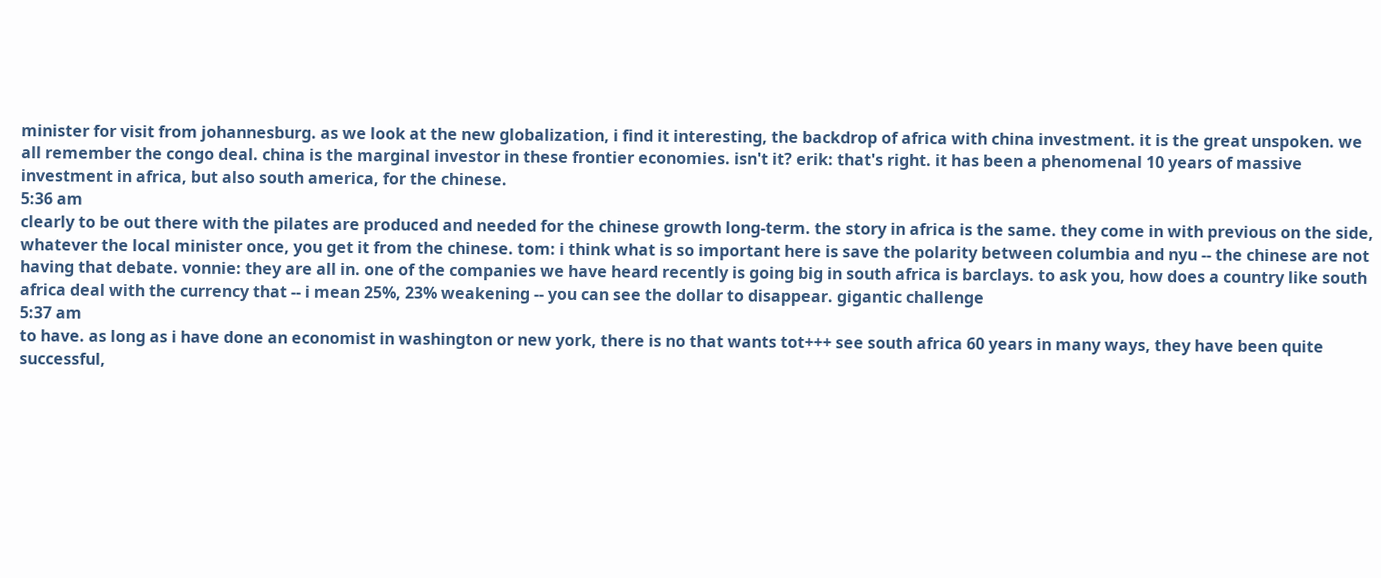minister for visit from johannesburg. as we look at the new globalization, i find it interesting, the backdrop of africa with china investment. it is the great unspoken. we all remember the congo deal. china is the marginal investor in these frontier economies. isn't it? erik: that's right. it has been a phenomenal 10 years of massive investment in africa, but also south america, for the chinese.
5:36 am
clearly to be out there with the pilates are produced and needed for the chinese growth long-term. the story in africa is the same. they come in with previous on the side, whatever the local minister once, you get it from the chinese. tom: i think what is so important here is save the polarity between columbia and nyu -- the chinese are not having that debate. vonnie: they are all in. one of the companies we have heard recently is going big in south africa is barclays. to ask you, how does a country like south africa deal with the currency that -- i mean 25%, 23% weakening -- you can see the dollar to disappear. gigantic challenge
5:37 am
to have. as long as i have done an economist in washington or new york, there is no that wants tot+++ see south africa 60 years in many ways, they have been quite successful,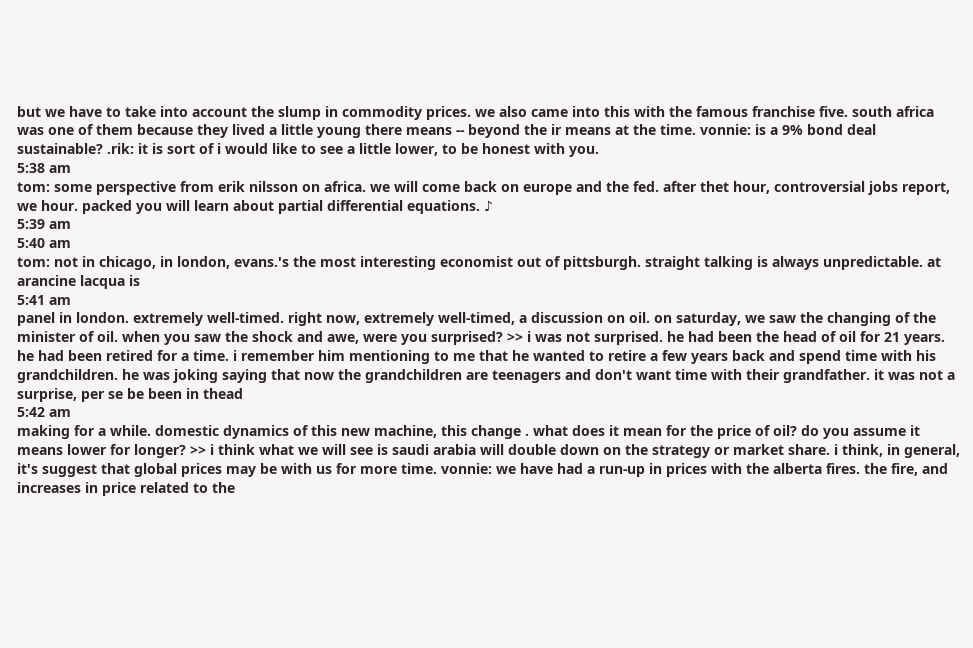but we have to take into account the slump in commodity prices. we also came into this with the famous franchise five. south africa was one of them because they lived a little young there means -- beyond the ir means at the time. vonnie: is a 9% bond deal sustainable? .rik: it is sort of i would like to see a little lower, to be honest with you.
5:38 am
tom: some perspective from erik nilsson on africa. we will come back on europe and the fed. after thet hour, controversial jobs report, we hour. packed you will learn about partial differential equations. ♪
5:39 am
5:40 am
tom: not in chicago, in london, evans.'s the most interesting economist out of pittsburgh. straight talking is always unpredictable. at arancine lacqua is
5:41 am
panel in london. extremely well-timed. right now, extremely well-timed, a discussion on oil. on saturday, we saw the changing of the minister of oil. when you saw the shock and awe, were you surprised? >> i was not surprised. he had been the head of oil for 21 years. he had been retired for a time. i remember him mentioning to me that he wanted to retire a few years back and spend time with his grandchildren. he was joking saying that now the grandchildren are teenagers and don't want time with their grandfather. it was not a surprise, per se be been in thead
5:42 am
making for a while. domestic dynamics of this new machine, this change . what does it mean for the price of oil? do you assume it means lower for longer? >> i think what we will see is saudi arabia will double down on the strategy or market share. i think, in general, it's suggest that global prices may be with us for more time. vonnie: we have had a run-up in prices with the alberta fires. the fire, and increases in price related to the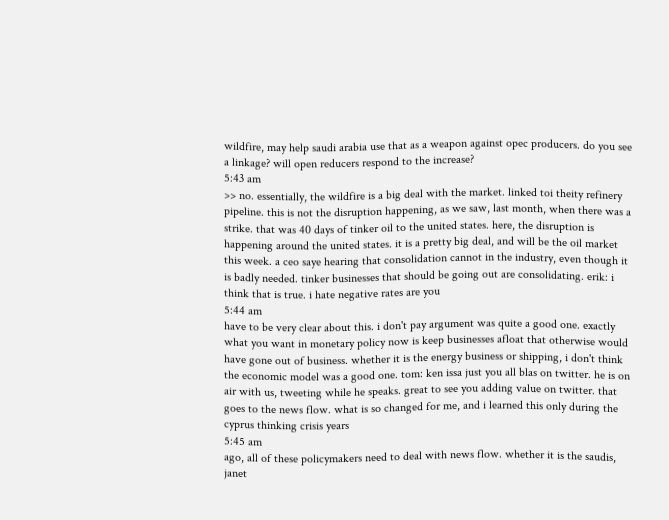wildfire, may help saudi arabia use that as a weapon against opec producers. do you see a linkage? will open reducers respond to the increase?
5:43 am
>> no. essentially, the wildfire is a big deal with the market. linked toi theity refinery pipeline. this is not the disruption happening, as we saw, last month, when there was a strike. that was 40 days of tinker oil to the united states. here, the disruption is happening around the united states. it is a pretty big deal, and will be the oil market this week. a ceo saye hearing that consolidation cannot in the industry, even though it is badly needed. tinker businesses that should be going out are consolidating. erik: i think that is true. i hate negative rates are you
5:44 am
have to be very clear about this. i don't pay argument was quite a good one. exactly what you want in monetary policy now is keep businesses afloat that otherwise would have gone out of business. whether it is the energy business or shipping, i don't think the economic model was a good one. tom: ken issa just you all blas on twitter. he is on air with us, tweeting while he speaks. great to see you adding value on twitter. that goes to the news flow. what is so changed for me, and i learned this only during the cyprus thinking crisis years
5:45 am
ago, all of these policymakers need to deal with news flow. whether it is the saudis, janet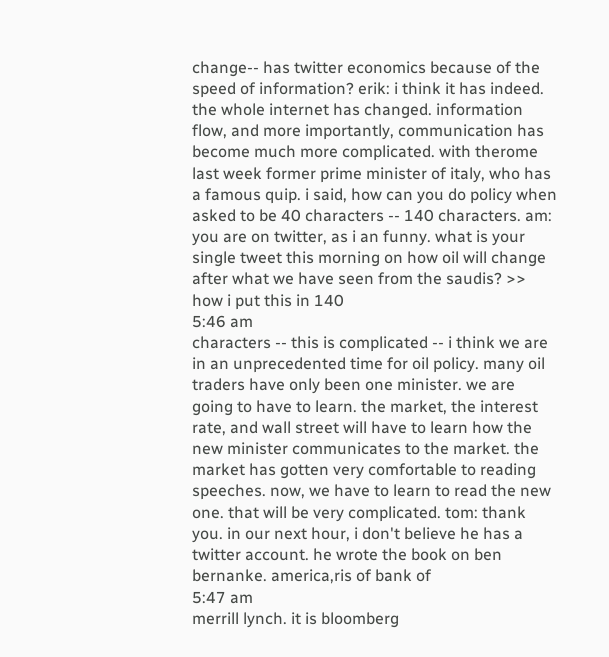change-- has twitter economics because of the speed of information? erik: i think it has indeed. the whole internet has changed. information flow, and more importantly, communication has become much more complicated. with therome last week former prime minister of italy, who has a famous quip. i said, how can you do policy when asked to be 40 characters -- 140 characters. am: you are on twitter, as i an funny. what is your single tweet this morning on how oil will change after what we have seen from the saudis? >> how i put this in 140
5:46 am
characters -- this is complicated -- i think we are in an unprecedented time for oil policy. many oil traders have only been one minister. we are going to have to learn. the market, the interest rate, and wall street will have to learn how the new minister communicates to the market. the market has gotten very comfortable to reading speeches. now, we have to learn to read the new one. that will be very complicated. tom: thank you. in our next hour, i don't believe he has a twitter account. he wrote the book on ben bernanke. america,ris of bank of
5:47 am
merrill lynch. it is bloomberg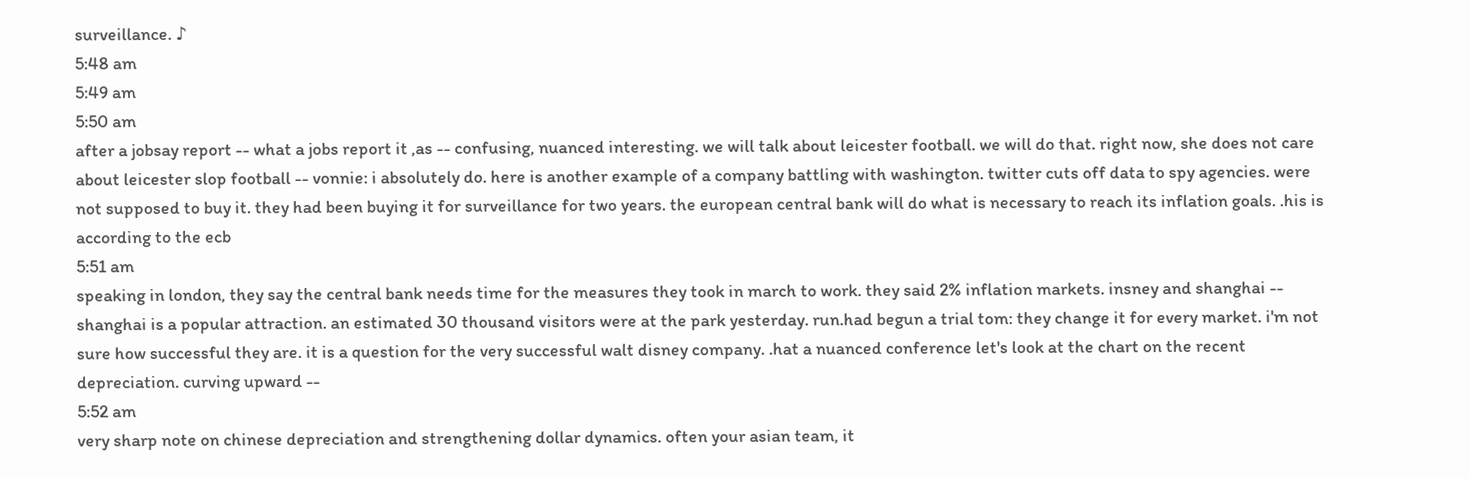surveillance. ♪
5:48 am
5:49 am
5:50 am
after a jobsay report -- what a jobs report it ,as -- confusing, nuanced interesting. we will talk about leicester football. we will do that. right now, she does not care about leicester slop football -- vonnie: i absolutely do. here is another example of a company battling with washington. twitter cuts off data to spy agencies. were not supposed to buy it. they had been buying it for surveillance for two years. the european central bank will do what is necessary to reach its inflation goals. .his is according to the ecb
5:51 am
speaking in london, they say the central bank needs time for the measures they took in march to work. they said 2% inflation markets. insney and shanghai -- shanghai is a popular attraction. an estimated 30 thousand visitors were at the park yesterday. run.had begun a trial tom: they change it for every market. i'm not sure how successful they are. it is a question for the very successful walt disney company. .hat a nuanced conference let's look at the chart on the recent depreciation. curving upward --
5:52 am
very sharp note on chinese depreciation and strengthening dollar dynamics. often your asian team, it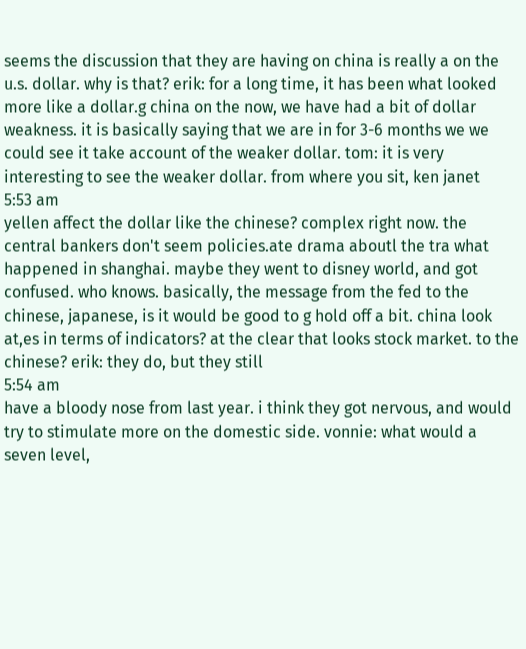seems the discussion that they are having on china is really a on the u.s. dollar. why is that? erik: for a long time, it has been what looked more like a dollar.g china on the now, we have had a bit of dollar weakness. it is basically saying that we are in for 3-6 months we we could see it take account of the weaker dollar. tom: it is very interesting to see the weaker dollar. from where you sit, ken janet
5:53 am
yellen affect the dollar like the chinese? complex right now. the central bankers don't seem policies.ate drama aboutl the tra what happened in shanghai. maybe they went to disney world, and got confused. who knows. basically, the message from the fed to the chinese, japanese, is it would be good to g hold off a bit. china look at,es in terms of indicators? at the clear that looks stock market. to the chinese? erik: they do, but they still
5:54 am
have a bloody nose from last year. i think they got nervous, and would try to stimulate more on the domestic side. vonnie: what would a seven level,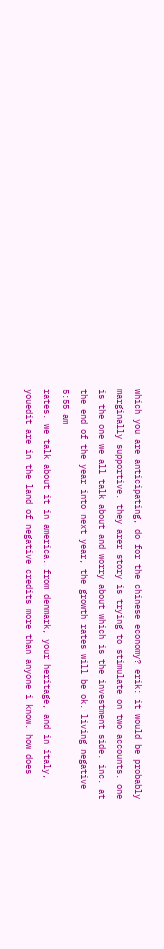which you are anticipating, do for the chinese economy? erik: it would be probably marginally supportive. they arer story is trying to stimulate on two accounts. one is the one we all talk about and worry about which is the investment side. inc. at the end of the year into next year, the growth rates will be ok. living negative
5:55 am
rates. we talk about it in america. from denmark, your heritage, and in italy, youedit are in the land of negative credits more than anyone i know. how does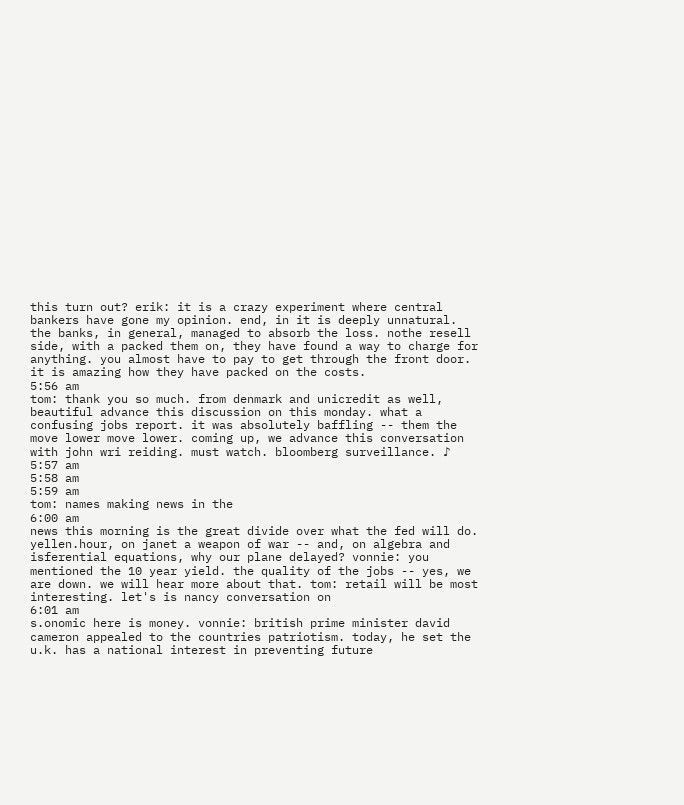this turn out? erik: it is a crazy experiment where central bankers have gone my opinion. end, in it is deeply unnatural. the banks, in general, managed to absorb the loss. nothe resell side, with a packed them on, they have found a way to charge for anything. you almost have to pay to get through the front door. it is amazing how they have packed on the costs.
5:56 am
tom: thank you so much. from denmark and unicredit as well, beautiful advance this discussion on this monday. what a confusing jobs report. it was absolutely baffling -- them the move lower move lower. coming up, we advance this conversation with john wri reiding. must watch. bloomberg surveillance. ♪
5:57 am
5:58 am
5:59 am
tom: names making news in the
6:00 am
news this morning is the great divide over what the fed will do. yellen.hour, on janet a weapon of war -- and, on algebra and isferential equations, why our plane delayed? vonnie: you mentioned the 10 year yield. the quality of the jobs -- yes, we are down. we will hear more about that. tom: retail will be most interesting. let's is nancy conversation on
6:01 am
s.onomic here is money. vonnie: british prime minister david cameron appealed to the countries patriotism. today, he set the u.k. has a national interest in preventing future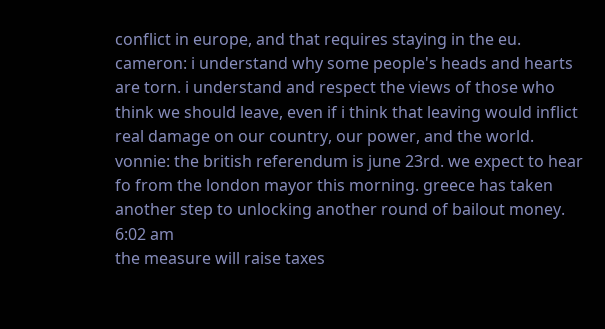conflict in europe, and that requires staying in the eu. cameron: i understand why some people's heads and hearts are torn. i understand and respect the views of those who think we should leave, even if i think that leaving would inflict real damage on our country, our power, and the world. vonnie: the british referendum is june 23rd. we expect to hear fo from the london mayor this morning. greece has taken another step to unlocking another round of bailout money.
6:02 am
the measure will raise taxes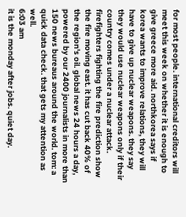for most people. international creditors will meet this week on whether it is enough to give greece more aid. northkorea says if korea wants to improve relations, they will have to give up nuclear weapons. they say they would use nuclear weapons only if their country comes under a nuclear attack. firefighters fighting the fire prediction show the fire moving east. it has cut back 40% of the region's oil. global news 24 hours a day, powered by our 2400 journalists in more than 150 news bureaus around the world. tom: a quick data check. that gets my attention as well.
6:03 am
it is the monday after jobs. quiet day.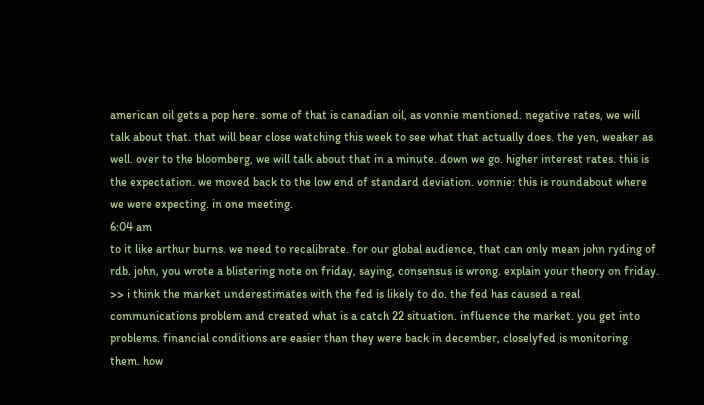american oil gets a pop here. some of that is canadian oil, as vonnie mentioned. negative rates, we will talk about that. that will bear close watching this week to see what that actually does. the yen, weaker as well. over to the bloomberg, we will talk about that in a minute. down we go. higher interest rates. this is the expectation. we moved back to the low end of standard deviation. vonnie: this is roundabout where we were expecting. in one meeting.
6:04 am
to it like arthur burns. we need to recalibrate. for our global audience, that can only mean john ryding of rdb. john, you wrote a blistering note on friday, saying, consensus is wrong. explain your theory on friday. >> i think the market underestimates with the fed is likely to do. the fed has caused a real communications problem and created what is a catch 22 situation. influence the market. you get into problems. financial conditions are easier than they were back in december, closelyfed is monitoring them. how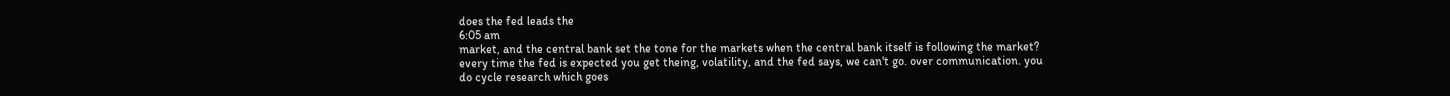does the fed leads the
6:05 am
market, and the central bank set the tone for the markets when the central bank itself is following the market? every time the fed is expected you get theing, volatility, and the fed says, we can't go. over communication. you do cycle research which goes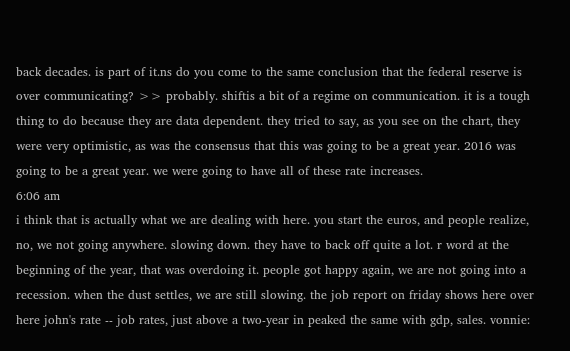back decades. is part of it.ns do you come to the same conclusion that the federal reserve is over communicating? >> probably. shiftis a bit of a regime on communication. it is a tough thing to do because they are data dependent. they tried to say, as you see on the chart, they were very optimistic, as was the consensus that this was going to be a great year. 2016 was going to be a great year. we were going to have all of these rate increases.
6:06 am
i think that is actually what we are dealing with here. you start the euros, and people realize, no, we not going anywhere. slowing down. they have to back off quite a lot. r word at the beginning of the year, that was overdoing it. people got happy again, we are not going into a recession. when the dust settles, we are still slowing. the job report on friday shows here over here john's rate -- job rates, just above a two-year in peaked the same with gdp, sales. vonnie: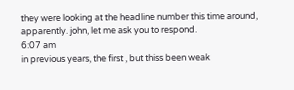they were looking at the headline number this time around, apparently. john, let me ask you to respond.
6:07 am
in previous years, the first , but thiss been weak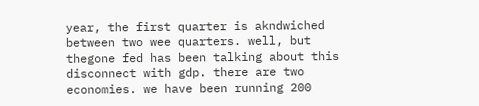year, the first quarter is akndwiched between two wee quarters. well, but thegone fed has been talking about this disconnect with gdp. there are two economies. we have been running 200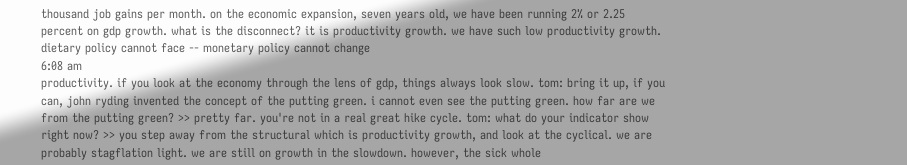thousand job gains per month. on the economic expansion, seven years old, we have been running 2% or 2.25 percent on gdp growth. what is the disconnect? it is productivity growth. we have such low productivity growth. dietary policy cannot face -- monetary policy cannot change
6:08 am
productivity. if you look at the economy through the lens of gdp, things always look slow. tom: bring it up, if you can, john ryding invented the concept of the putting green. i cannot even see the putting green. how far are we from the putting green? >> pretty far. you're not in a real great hike cycle. tom: what do your indicator show right now? >> you step away from the structural which is productivity growth, and look at the cyclical. we are probably stagflation light. we are still on growth in the slowdown. however, the sick whole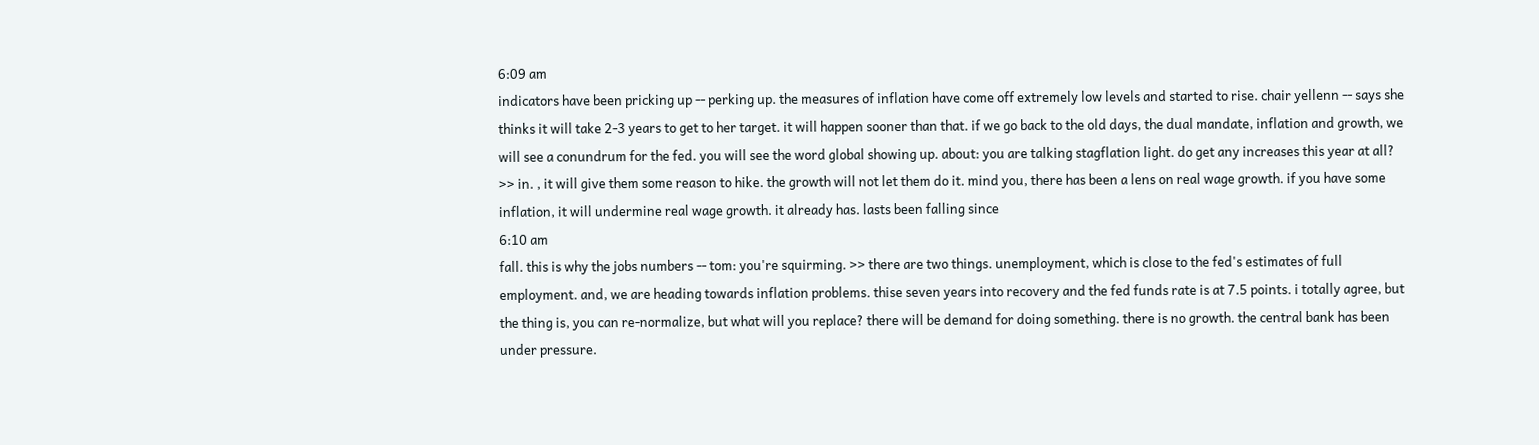6:09 am
indicators have been pricking up -- perking up. the measures of inflation have come off extremely low levels and started to rise. chair yellenn -- says she thinks it will take 2-3 years to get to her target. it will happen sooner than that. if we go back to the old days, the dual mandate, inflation and growth, we will see a conundrum for the fed. you will see the word global showing up. about: you are talking stagflation light. do get any increases this year at all? >> in. , it will give them some reason to hike. the growth will not let them do it. mind you, there has been a lens on real wage growth. if you have some inflation, it will undermine real wage growth. it already has. lasts been falling since
6:10 am
fall. this is why the jobs numbers -- tom: you're squirming. >> there are two things. unemployment, which is close to the fed's estimates of full employment. and, we are heading towards inflation problems. thise seven years into recovery and the fed funds rate is at 7.5 points. i totally agree, but the thing is, you can re-normalize, but what will you replace? there will be demand for doing something. there is no growth. the central bank has been under pressure.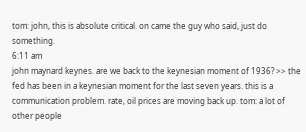tom: john, this is absolute critical. on came the guy who said, just do something.
6:11 am
john maynard keynes. are we back to the keynesian moment of 1936? >> the fed has been in a keynesian moment for the last seven years. this is a communication problem. rate, oil prices are moving back up. tom: a lot of other people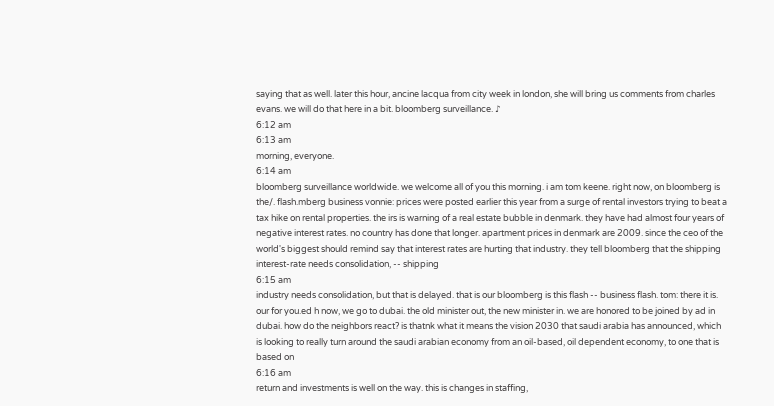saying that as well. later this hour, ancine lacqua from city week in london, she will bring us comments from charles evans. we will do that here in a bit. bloomberg surveillance. ♪
6:12 am
6:13 am
morning, everyone.
6:14 am
bloomberg surveillance worldwide. we welcome all of you this morning. i am tom keene. right now, on bloomberg is the/. flash.mberg business vonnie: prices were posted earlier this year from a surge of rental investors trying to beat a tax hike on rental properties. the irs is warning of a real estate bubble in denmark. they have had almost four years of negative interest rates. no country has done that longer. apartment prices in denmark are 2009. since the ceo of the world's biggest should remind say that interest rates are hurting that industry. they tell bloomberg that the shipping interest-rate needs consolidation, -- shipping
6:15 am
industry needs consolidation, but that is delayed. that is our bloomberg is this flash -- business flash. tom: there it is. our for you.ed h now, we go to dubai. the old minister out, the new minister in. we are honored to be joined by ad in dubai. how do the neighbors react? is thatnk what it means the vision 2030 that saudi arabia has announced, which is looking to really turn around the saudi arabian economy from an oil-based, oil dependent economy, to one that is based on
6:16 am
return and investments is well on the way. this is changes in staffing,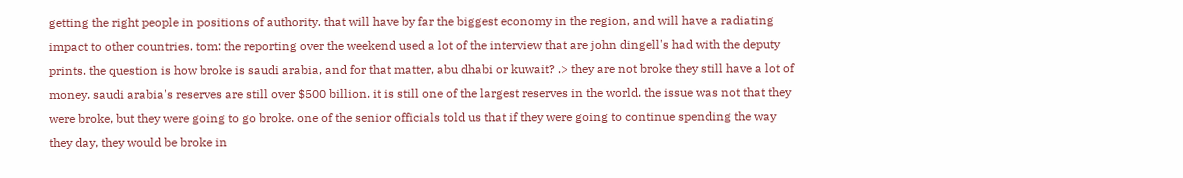getting the right people in positions of authority. that will have by far the biggest economy in the region, and will have a radiating impact to other countries. tom: the reporting over the weekend used a lot of the interview that are john dingell's had with the deputy prints. the question is how broke is saudi arabia, and for that matter, abu dhabi or kuwait? .> they are not broke they still have a lot of money. saudi arabia's reserves are still over $500 billion. it is still one of the largest reserves in the world. the issue was not that they were broke, but they were going to go broke. one of the senior officials told us that if they were going to continue spending the way they day, they would be broke in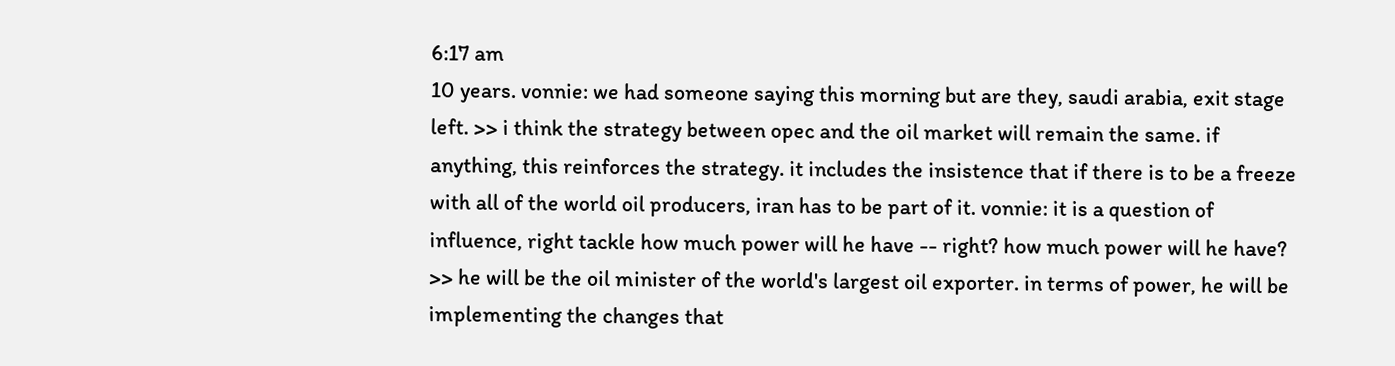6:17 am
10 years. vonnie: we had someone saying this morning but are they, saudi arabia, exit stage left. >> i think the strategy between opec and the oil market will remain the same. if anything, this reinforces the strategy. it includes the insistence that if there is to be a freeze with all of the world oil producers, iran has to be part of it. vonnie: it is a question of influence, right tackle how much power will he have -- right? how much power will he have? >> he will be the oil minister of the world's largest oil exporter. in terms of power, he will be implementing the changes that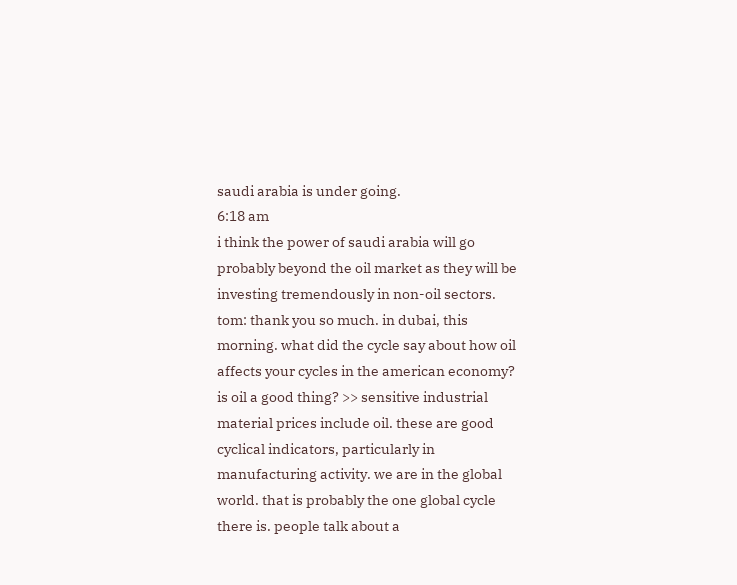saudi arabia is under going.
6:18 am
i think the power of saudi arabia will go probably beyond the oil market as they will be investing tremendously in non-oil sectors. tom: thank you so much. in dubai, this morning. what did the cycle say about how oil affects your cycles in the american economy? is oil a good thing? >> sensitive industrial material prices include oil. these are good cyclical indicators, particularly in manufacturing activity. we are in the global world. that is probably the one global cycle there is. people talk about a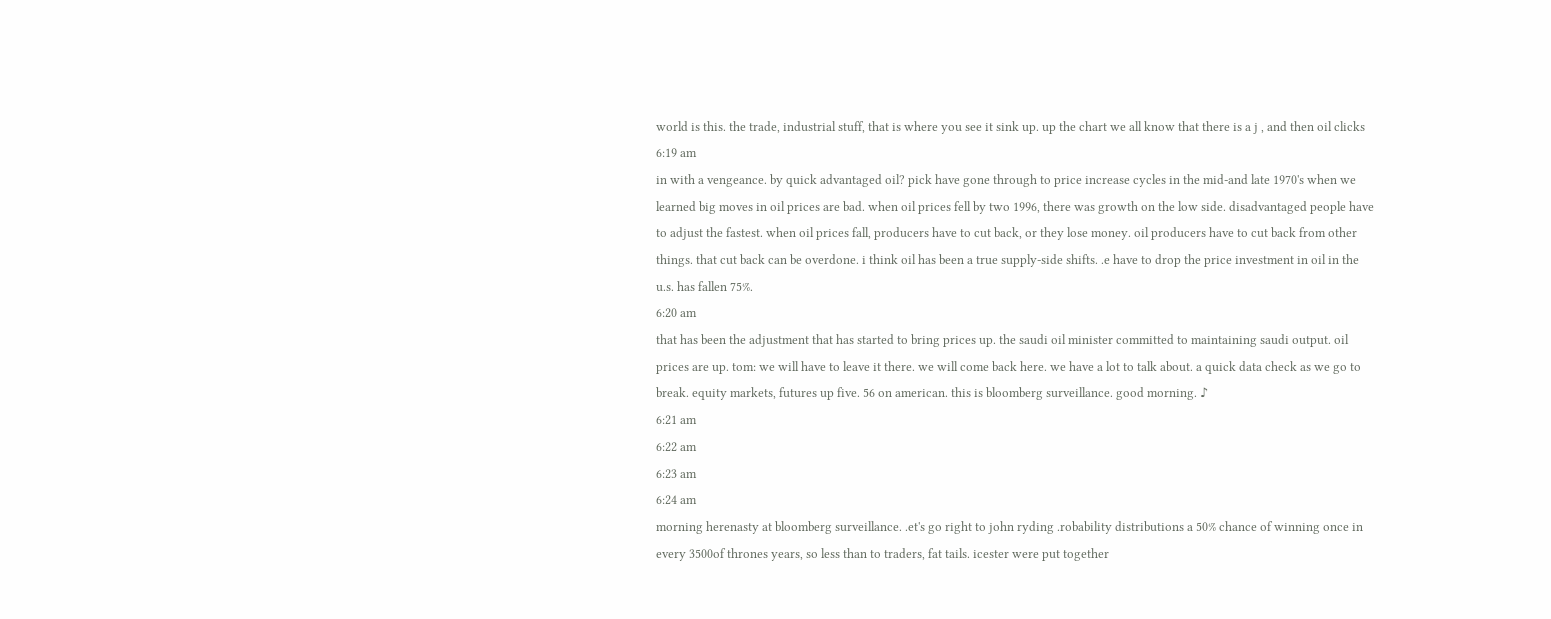world is this. the trade, industrial stuff, that is where you see it sink up. up the chart we all know that there is a j , and then oil clicks
6:19 am
in with a vengeance. by quick advantaged oil? pick have gone through to price increase cycles in the mid-and late 1970's when we learned big moves in oil prices are bad. when oil prices fell by two 1996, there was growth on the low side. disadvantaged people have to adjust the fastest. when oil prices fall, producers have to cut back, or they lose money. oil producers have to cut back from other things. that cut back can be overdone. i think oil has been a true supply-side shifts. .e have to drop the price investment in oil in the u.s. has fallen 75%.
6:20 am
that has been the adjustment that has started to bring prices up. the saudi oil minister committed to maintaining saudi output. oil prices are up. tom: we will have to leave it there. we will come back here. we have a lot to talk about. a quick data check as we go to break. equity markets, futures up five. 56 on american. this is bloomberg surveillance. good morning. ♪
6:21 am
6:22 am
6:23 am
6:24 am
morning herenasty at bloomberg surveillance. .et's go right to john ryding .robability distributions a 50% chance of winning once in every 3500of thrones years, so less than to traders, fat tails. icester were put together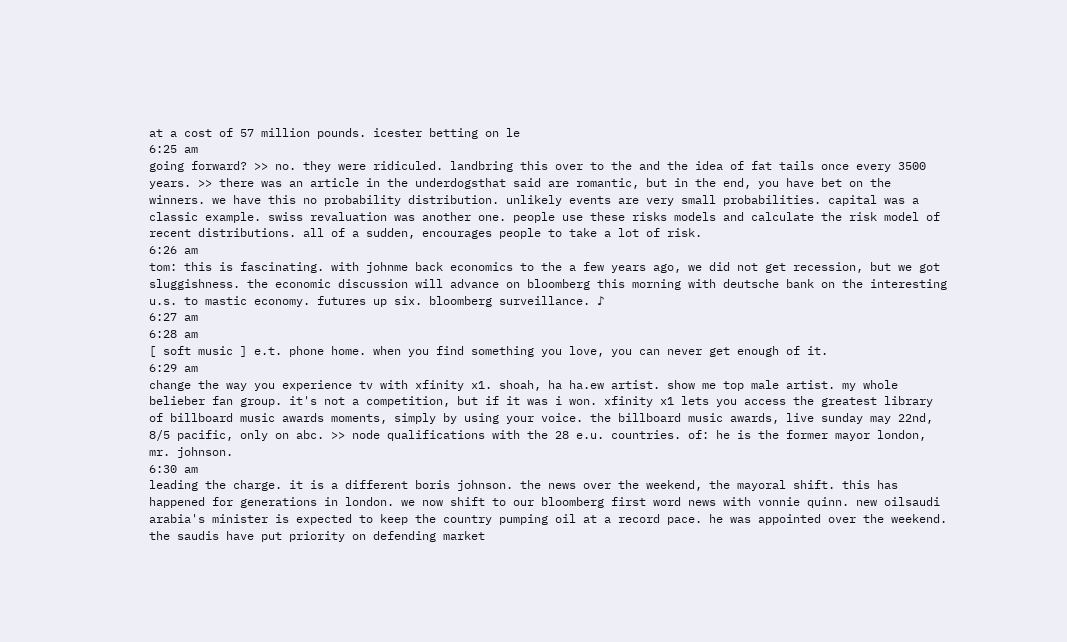at a cost of 57 million pounds. icester betting on le
6:25 am
going forward? >> no. they were ridiculed. landbring this over to the and the idea of fat tails once every 3500 years. >> there was an article in the underdogsthat said are romantic, but in the end, you have bet on the winners. we have this no probability distribution. unlikely events are very small probabilities. capital was a classic example. swiss revaluation was another one. people use these risks models and calculate the risk model of recent distributions. all of a sudden, encourages people to take a lot of risk.
6:26 am
tom: this is fascinating. with johnme back economics to the a few years ago, we did not get recession, but we got sluggishness. the economic discussion will advance on bloomberg this morning with deutsche bank on the interesting u.s. to mastic economy. futures up six. bloomberg surveillance. ♪
6:27 am
6:28 am
[ soft music ] e.t. phone home. when you find something you love, you can never get enough of it.
6:29 am
change the way you experience tv with xfinity x1. shoah, ha ha.ew artist. show me top male artist. my whole belieber fan group. it's not a competition, but if it was i won. xfinity x1 lets you access the greatest library of billboard music awards moments, simply by using your voice. the billboard music awards, live sunday may 22nd, 8/5 pacific, only on abc. >> node qualifications with the 28 e.u. countries. of: he is the former mayor london, mr. johnson.
6:30 am
leading the charge. it is a different boris johnson. the news over the weekend, the mayoral shift. this has happened for generations in london. we now shift to our bloomberg first word news with vonnie quinn. new oilsaudi arabia's minister is expected to keep the country pumping oil at a record pace. he was appointed over the weekend. the saudis have put priority on defending market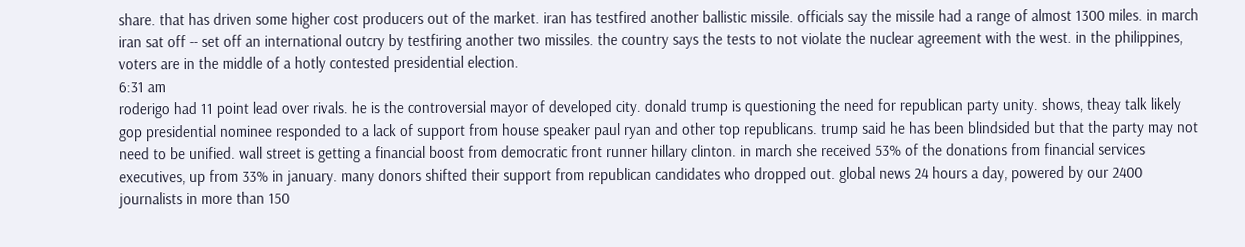share. that has driven some higher cost producers out of the market. iran has testfired another ballistic missile. officials say the missile had a range of almost 1300 miles. in march iran sat off -- set off an international outcry by testfiring another two missiles. the country says the tests to not violate the nuclear agreement with the west. in the philippines, voters are in the middle of a hotly contested presidential election.
6:31 am
roderigo had 11 point lead over rivals. he is the controversial mayor of developed city. donald trump is questioning the need for republican party unity. shows, theay talk likely gop presidential nominee responded to a lack of support from house speaker paul ryan and other top republicans. trump said he has been blindsided but that the party may not need to be unified. wall street is getting a financial boost from democratic front runner hillary clinton. in march she received 53% of the donations from financial services executives, up from 33% in january. many donors shifted their support from republican candidates who dropped out. global news 24 hours a day, powered by our 2400 journalists in more than 150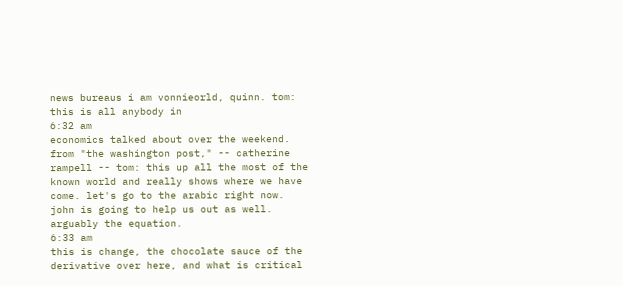news bureaus i am vonnieorld, quinn. tom: this is all anybody in
6:32 am
economics talked about over the weekend. from "the washington post," -- catherine rampell -- tom: this up all the most of the known world and really shows where we have come. let's go to the arabic right now. john is going to help us out as well. arguably the equation.
6:33 am
this is change, the chocolate sauce of the derivative over here, and what is critical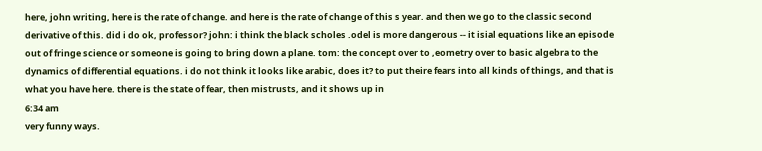here, john writing, here is the rate of change. and here is the rate of change of this s year. and then we go to the classic second derivative of this. did i do ok, professor? john: i think the black scholes .odel is more dangerous -- it isial equations like an episode out of fringe science or someone is going to bring down a plane. tom: the concept over to ,eometry over to basic algebra to the dynamics of differential equations. i do not think it looks like arabic, does it? to put theire fears into all kinds of things, and that is what you have here. there is the state of fear, then mistrusts, and it shows up in
6:34 am
very funny ways.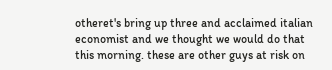otheret's bring up three and acclaimed italian economist and we thought we would do that this morning. these are other guys at risk on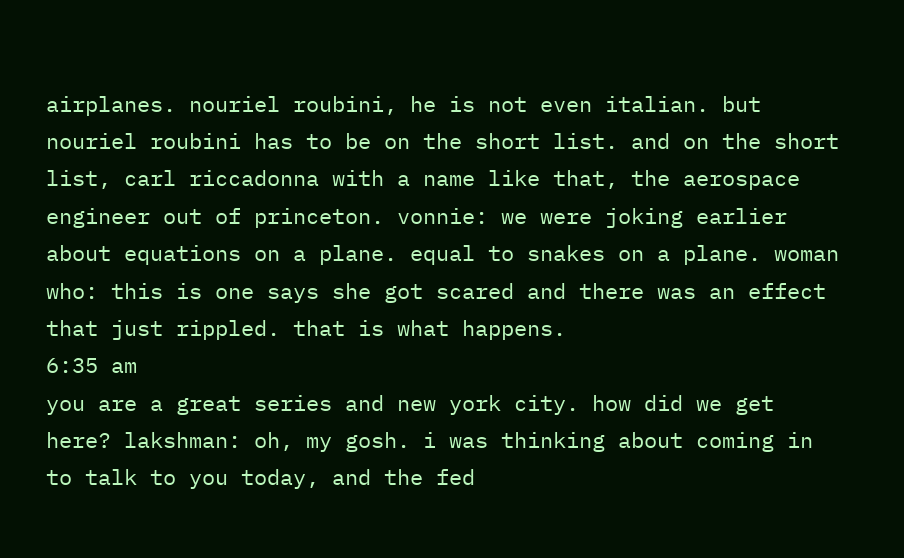airplanes. nouriel roubini, he is not even italian. but nouriel roubini has to be on the short list. and on the short list, carl riccadonna with a name like that, the aerospace engineer out of princeton. vonnie: we were joking earlier about equations on a plane. equal to snakes on a plane. woman who: this is one says she got scared and there was an effect that just rippled. that is what happens.
6:35 am
you are a great series and new york city. how did we get here? lakshman: oh, my gosh. i was thinking about coming in to talk to you today, and the fed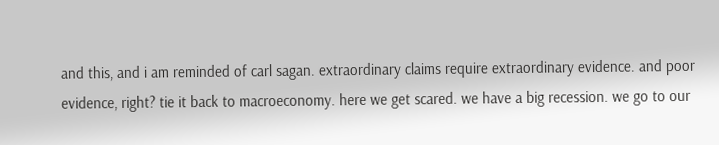and this, and i am reminded of carl sagan. extraordinary claims require extraordinary evidence. and poor evidence, right? tie it back to macroeconomy. here we get scared. we have a big recession. we go to our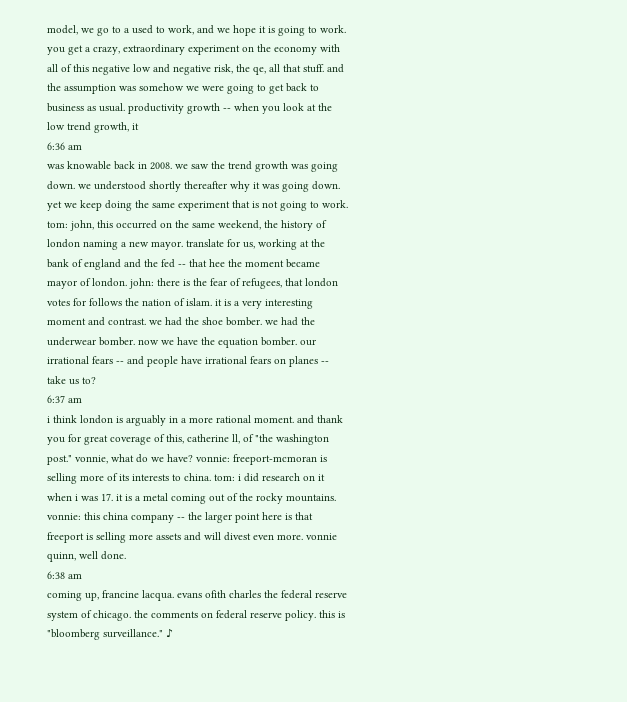model, we go to a used to work, and we hope it is going to work. you get a crazy, extraordinary experiment on the economy with all of this negative low and negative risk, the qe, all that stuff. and the assumption was somehow we were going to get back to business as usual. productivity growth -- when you look at the low trend growth, it
6:36 am
was knowable back in 2008. we saw the trend growth was going down. we understood shortly thereafter why it was going down. yet we keep doing the same experiment that is not going to work. tom: john, this occurred on the same weekend, the history of london naming a new mayor. translate for us, working at the bank of england and the fed -- that hee the moment became mayor of london. john: there is the fear of refugees, that london votes for follows the nation of islam. it is a very interesting moment and contrast. we had the shoe bomber. we had the underwear bomber. now we have the equation bomber. our irrational fears -- and people have irrational fears on planes -- take us to?
6:37 am
i think london is arguably in a more rational moment. and thank you for great coverage of this, catherine ll, of "the washington post." vonnie, what do we have? vonnie: freeport-mcmoran is selling more of its interests to china. tom: i did research on it when i was 17. it is a metal coming out of the rocky mountains. vonnie: this china company -- the larger point here is that freeport is selling more assets and will divest even more. vonnie quinn, well done.
6:38 am
coming up, francine lacqua. evans ofith charles the federal reserve system of chicago. the comments on federal reserve policy. this is "bloomberg surveillance." ♪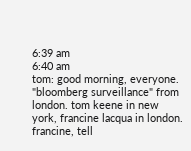6:39 am
6:40 am
tom: good morning, everyone. "bloomberg surveillance" from london. tom keene in new york, francine lacqua in london. francine, tell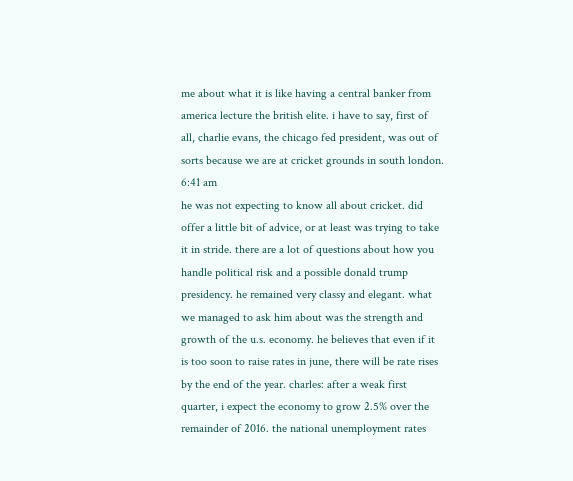me about what it is like having a central banker from america lecture the british elite. i have to say, first of all, charlie evans, the chicago fed president, was out of sorts because we are at cricket grounds in south london.
6:41 am
he was not expecting to know all about cricket. did offer a little bit of advice, or at least was trying to take it in stride. there are a lot of questions about how you handle political risk and a possible donald trump presidency. he remained very classy and elegant. what we managed to ask him about was the strength and growth of the u.s. economy. he believes that even if it is too soon to raise rates in june, there will be rate rises by the end of the year. charles: after a weak first quarter, i expect the economy to grow 2.5% over the remainder of 2016. the national unemployment rates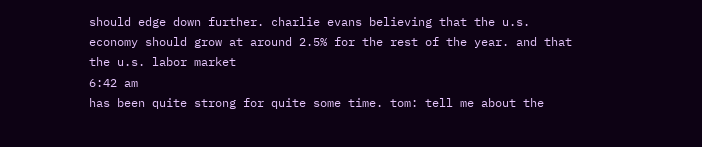should edge down further. charlie evans believing that the u.s. economy should grow at around 2.5% for the rest of the year. and that the u.s. labor market
6:42 am
has been quite strong for quite some time. tom: tell me about the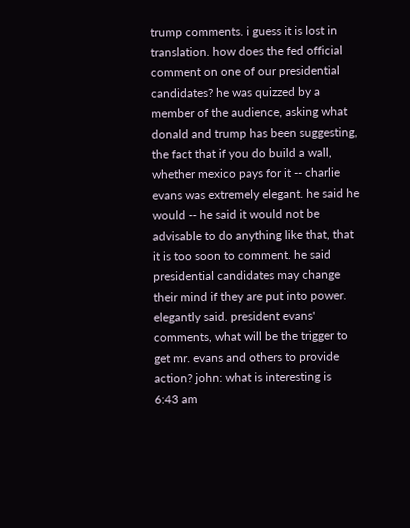trump comments. i guess it is lost in translation. how does the fed official comment on one of our presidential candidates? he was quizzed by a member of the audience, asking what donald and trump has been suggesting, the fact that if you do build a wall, whether mexico pays for it -- charlie evans was extremely elegant. he said he would -- he said it would not be advisable to do anything like that, that it is too soon to comment. he said presidential candidates may change their mind if they are put into power. elegantly said. president evans' comments, what will be the trigger to get mr. evans and others to provide action? john: what is interesting is
6:43 am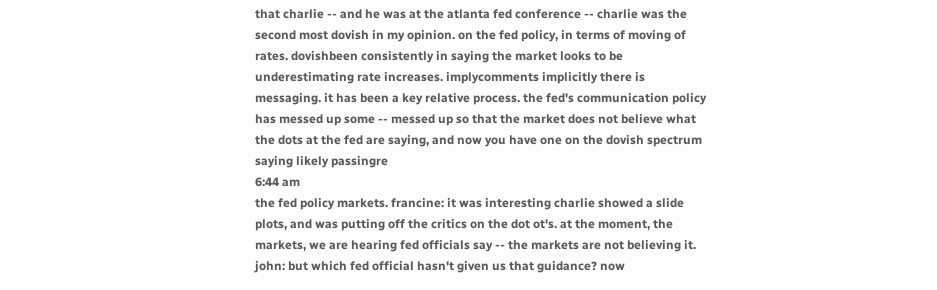that charlie -- and he was at the atlanta fed conference -- charlie was the second most dovish in my opinion. on the fed policy, in terms of moving of rates. dovishbeen consistently in saying the market looks to be underestimating rate increases. implycomments implicitly there is messaging. it has been a key relative process. the fed's communication policy has messed up some -- messed up so that the market does not believe what the dots at the fed are saying, and now you have one on the dovish spectrum saying likely passingre
6:44 am
the fed policy markets. francine: it was interesting charlie showed a slide plots, and was putting off the critics on the dot ot's. at the moment, the markets, we are hearing fed officials say -- the markets are not believing it. john: but which fed official hasn't given us that guidance? now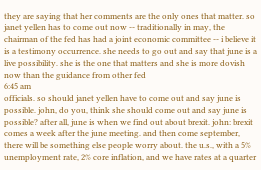they are saying that her comments are the only ones that matter. so janet yellen has to come out now -- traditionally in may, the chairman of the fed has had a joint economic committee -- i believe it is a testimony occurrence. she needs to go out and say that june is a live possibility. she is the one that matters and she is more dovish now than the guidance from other fed
6:45 am
officials. so should janet yellen have to come out and say june is possible. john, do you, think she should come out and say june is possible? after all, june is when we find out about brexit. john: brexit comes a week after the june meeting. and then come september, there will be something else people worry about. the u.s., with a 5% unemployment rate, 2% core inflation, and we have rates at a quarter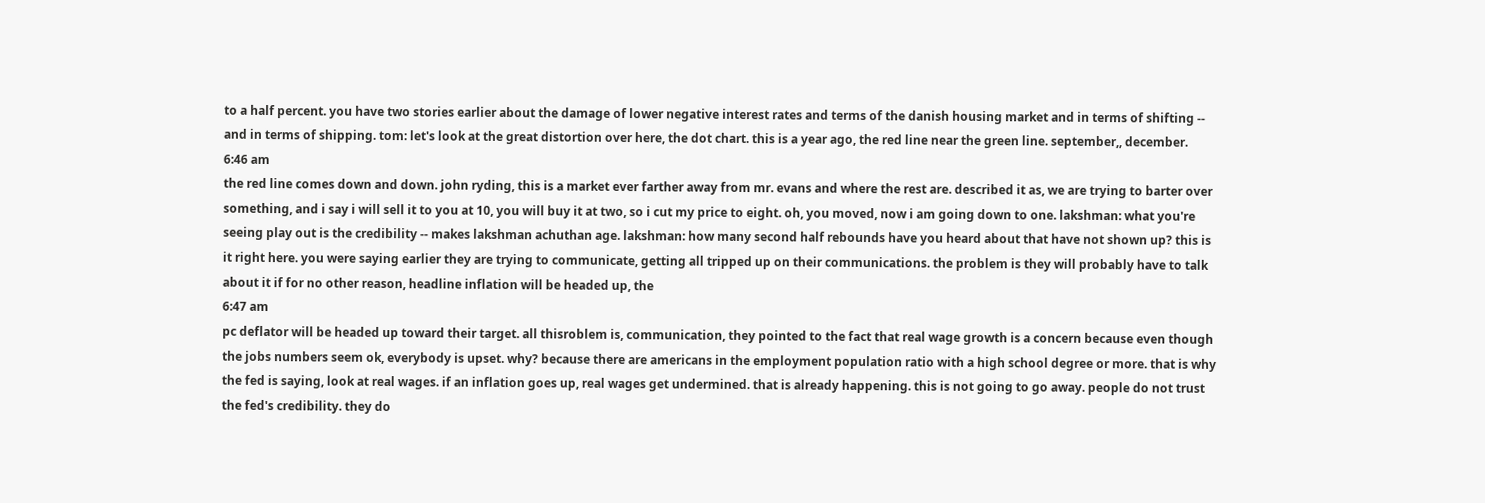to a half percent. you have two stories earlier about the damage of lower negative interest rates and terms of the danish housing market and in terms of shifting -- and in terms of shipping. tom: let's look at the great distortion over here, the dot chart. this is a year ago, the red line near the green line. september,, december.
6:46 am
the red line comes down and down. john ryding, this is a market ever farther away from mr. evans and where the rest are. described it as, we are trying to barter over something, and i say i will sell it to you at 10, you will buy it at two, so i cut my price to eight. oh, you moved, now i am going down to one. lakshman: what you're seeing play out is the credibility -- makes lakshman achuthan age. lakshman: how many second half rebounds have you heard about that have not shown up? this is it right here. you were saying earlier they are trying to communicate, getting all tripped up on their communications. the problem is they will probably have to talk about it if for no other reason, headline inflation will be headed up, the
6:47 am
pc deflator will be headed up toward their target. all thisroblem is, communication, they pointed to the fact that real wage growth is a concern because even though the jobs numbers seem ok, everybody is upset. why? because there are americans in the employment population ratio with a high school degree or more. that is why the fed is saying, look at real wages. if an inflation goes up, real wages get undermined. that is already happening. this is not going to go away. people do not trust the fed's credibility. they do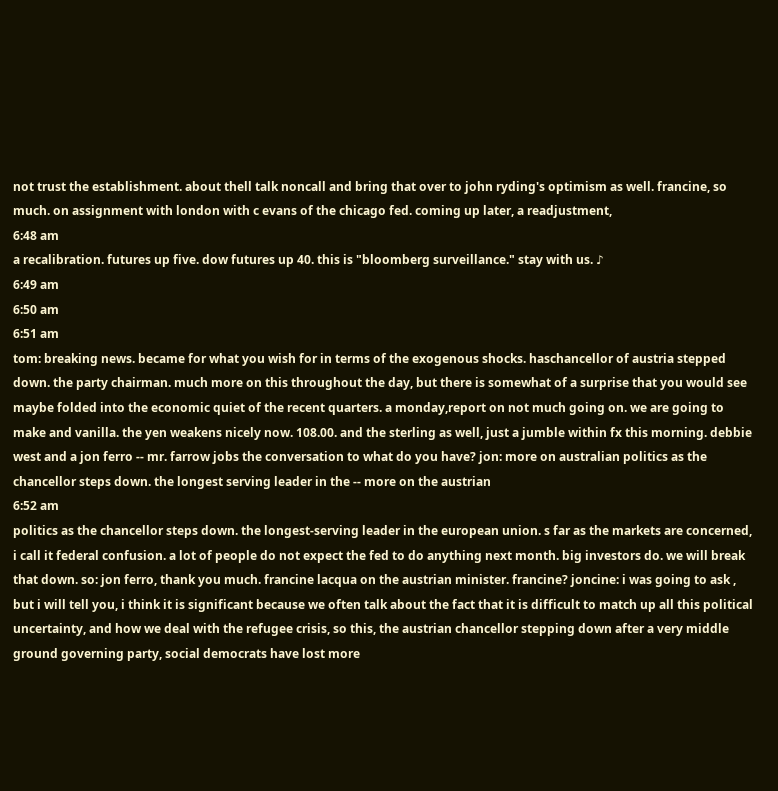not trust the establishment. about thell talk noncall and bring that over to john ryding's optimism as well. francine, so much. on assignment with london with c evans of the chicago fed. coming up later, a readjustment,
6:48 am
a recalibration. futures up five. dow futures up 40. this is "bloomberg surveillance." stay with us. ♪
6:49 am
6:50 am
6:51 am
tom: breaking news. became for what you wish for in terms of the exogenous shocks. haschancellor of austria stepped down. the party chairman. much more on this throughout the day, but there is somewhat of a surprise that you would see maybe folded into the economic quiet of the recent quarters. a monday,report on not much going on. we are going to make and vanilla. the yen weakens nicely now. 108.00. and the sterling as well, just a jumble within fx this morning. debbie west and a jon ferro -- mr. farrow jobs the conversation to what do you have? jon: more on australian politics as the chancellor steps down. the longest serving leader in the -- more on the austrian
6:52 am
politics as the chancellor steps down. the longest-serving leader in the european union. s far as the markets are concerned, i call it federal confusion. a lot of people do not expect the fed to do anything next month. big investors do. we will break that down. so: jon ferro, thank you much. francine lacqua on the austrian minister. francine? joncine: i was going to ask , but i will tell you, i think it is significant because we often talk about the fact that it is difficult to match up all this political uncertainty, and how we deal with the refugee crisis, so this, the austrian chancellor stepping down after a very middle ground governing party, social democrats have lost more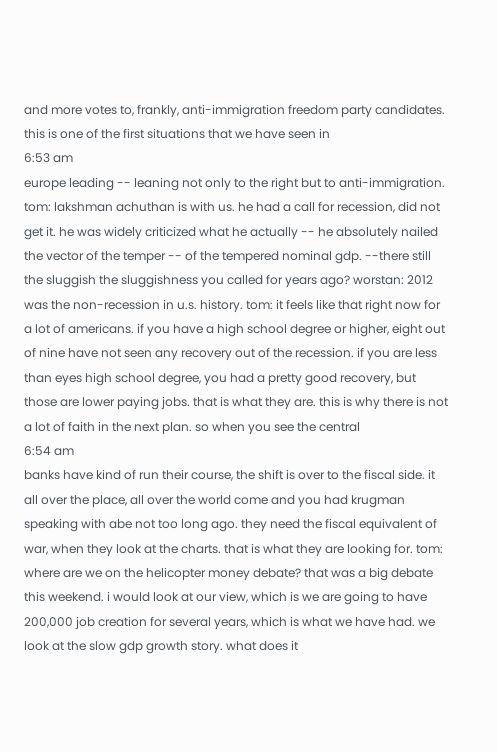and more votes to, frankly, anti-immigration freedom party candidates. this is one of the first situations that we have seen in
6:53 am
europe leading -- leaning not only to the right but to anti-immigration. tom: lakshman achuthan is with us. he had a call for recession, did not get it. he was widely criticized what he actually -- he absolutely nailed the vector of the temper -- of the tempered nominal gdp. --there still the sluggish the sluggishness you called for years ago? worstan: 2012 was the non-recession in u.s. history. tom: it feels like that right now for a lot of americans. if you have a high school degree or higher, eight out of nine have not seen any recovery out of the recession. if you are less than eyes high school degree, you had a pretty good recovery, but those are lower paying jobs. that is what they are. this is why there is not a lot of faith in the next plan. so when you see the central
6:54 am
banks have kind of run their course, the shift is over to the fiscal side. it all over the place, all over the world come and you had krugman speaking with abe not too long ago. they need the fiscal equivalent of war, when they look at the charts. that is what they are looking for. tom: where are we on the helicopter money debate? that was a big debate this weekend. i would look at our view, which is we are going to have 200,000 job creation for several years, which is what we have had. we look at the slow gdp growth story. what does it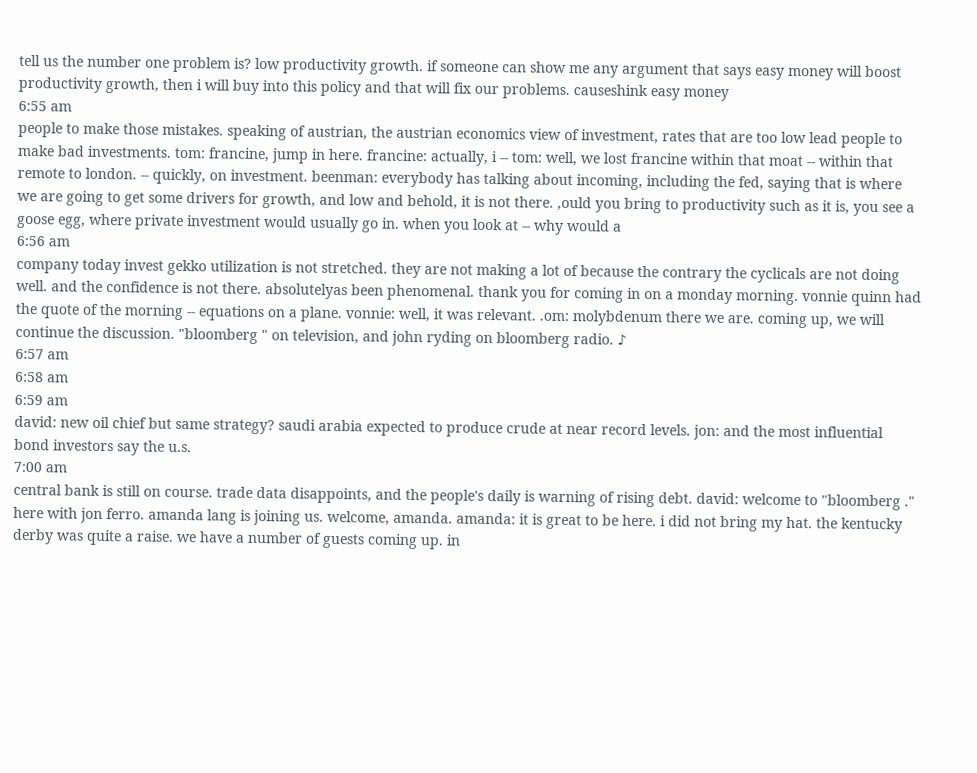tell us the number one problem is? low productivity growth. if someone can show me any argument that says easy money will boost productivity growth, then i will buy into this policy and that will fix our problems. causeshink easy money
6:55 am
people to make those mistakes. speaking of austrian, the austrian economics view of investment, rates that are too low lead people to make bad investments. tom: francine, jump in here. francine: actually, i -- tom: well, we lost francine within that moat -- within that remote to london. -- quickly, on investment. beenman: everybody has talking about incoming, including the fed, saying that is where we are going to get some drivers for growth, and low and behold, it is not there. ,ould you bring to productivity such as it is, you see a goose egg, where private investment would usually go in. when you look at -- why would a
6:56 am
company today invest gekko utilization is not stretched. they are not making a lot of because the contrary the cyclicals are not doing well. and the confidence is not there. absolutelyas been phenomenal. thank you for coming in on a monday morning. vonnie quinn had the quote of the morning -- equations on a plane. vonnie: well, it was relevant. .om: molybdenum there we are. coming up, we will continue the discussion. "bloomberg " on television, and john ryding on bloomberg radio. ♪
6:57 am
6:58 am
6:59 am
david: new oil chief but same strategy? saudi arabia expected to produce crude at near record levels. jon: and the most influential bond investors say the u.s.
7:00 am
central bank is still on course. trade data disappoints, and the people's daily is warning of rising debt. david: welcome to "bloomberg ." here with jon ferro. amanda lang is joining us. welcome, amanda. amanda: it is great to be here. i did not bring my hat. the kentucky derby was quite a raise. we have a number of guests coming up. in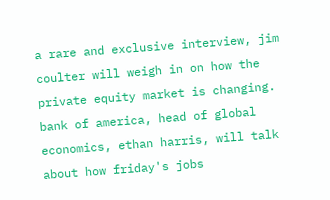a rare and exclusive interview, jim coulter will weigh in on how the private equity market is changing. bank of america, head of global economics, ethan harris, will talk about how friday's jobs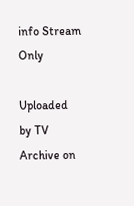info Stream Only

Uploaded by TV Archive on